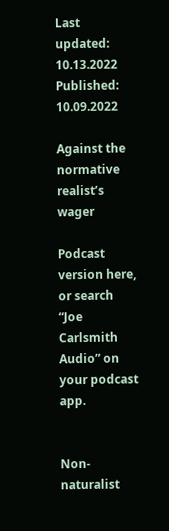Last updated: 10.13.2022
Published: 10.09.2022

Against the normative realist’s wager

Podcast version here, or search “Joe Carlsmith Audio” on your podcast app.


Non-naturalist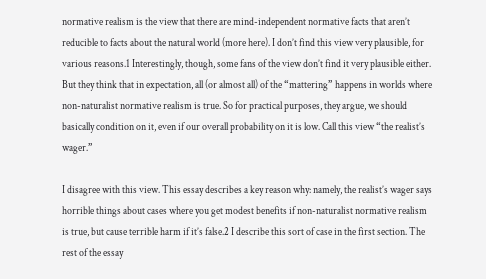normative realism is the view that there are mind-independent normative facts that aren’t reducible to facts about the natural world (more here). I don’t find this view very plausible, for various reasons.1 Interestingly, though, some fans of the view don’t find it very plausible either. But they think that in expectation, all (or almost all) of the “mattering” happens in worlds where non-naturalist normative realism is true. So for practical purposes, they argue, we should basically condition on it, even if our overall probability on it is low. Call this view “the realist’s wager.”

I disagree with this view. This essay describes a key reason why: namely, the realist’s wager says horrible things about cases where you get modest benefits if non-naturalist normative realism is true, but cause terrible harm if it’s false.2 I describe this sort of case in the first section. The rest of the essay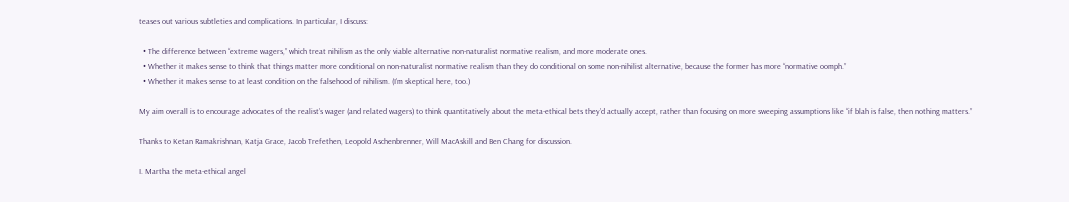teases out various subtleties and complications. In particular, I discuss:

  • The difference between “extreme wagers,” which treat nihilism as the only viable alternative non-naturalist normative realism, and more moderate ones.
  • Whether it makes sense to think that things matter more conditional on non-naturalist normative realism than they do conditional on some non-nihilist alternative, because the former has more “normative oomph.”
  • Whether it makes sense to at least condition on the falsehood of nihilism. (I’m skeptical here, too.)

My aim overall is to encourage advocates of the realist’s wager (and related wagers) to think quantitatively about the meta-ethical bets they’d actually accept, rather than focusing on more sweeping assumptions like “if blah is false, then nothing matters.”

Thanks to Ketan Ramakrishnan, Katja Grace, Jacob Trefethen, Leopold Aschenbrenner, Will MacAskill and Ben Chang for discussion.

I. Martha the meta-ethical angel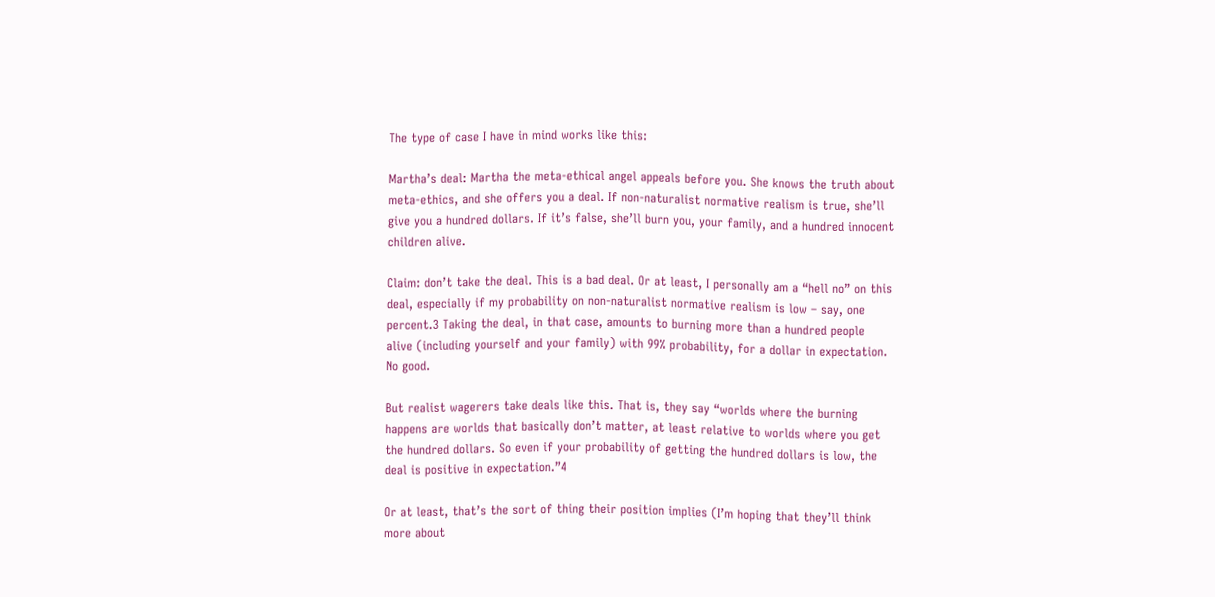The type of case I have in mind works like this:

Martha’s deal: Martha the meta-ethical angel appeals before you. She knows the truth about meta-ethics, and she offers you a deal. If non-naturalist normative realism is true, she’ll give you a hundred dollars. If it’s false, she’ll burn you, your family, and a hundred innocent children alive.

Claim: don’t take the deal. This is a bad deal. Or at least, I personally am a “hell no” on this deal, especially if my probability on non-naturalist normative realism is low – say, one percent.3 Taking the deal, in that case, amounts to burning more than a hundred people alive (including yourself and your family) with 99% probability, for a dollar in expectation. No good.

But realist wagerers take deals like this. That is, they say “worlds where the burning happens are worlds that basically don’t matter, at least relative to worlds where you get the hundred dollars. So even if your probability of getting the hundred dollars is low, the deal is positive in expectation.”4

Or at least, that’s the sort of thing their position implies (I’m hoping that they’ll think more about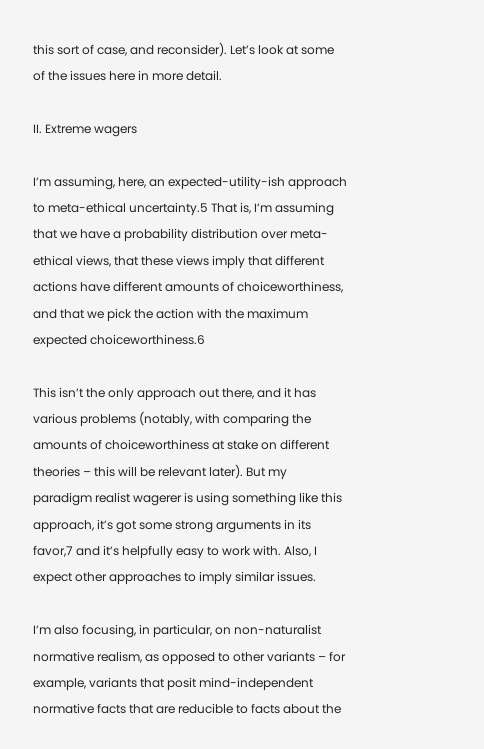this sort of case, and reconsider). Let’s look at some of the issues here in more detail.

II. Extreme wagers

I’m assuming, here, an expected-utility-ish approach to meta-ethical uncertainty.5 That is, I’m assuming that we have a probability distribution over meta-ethical views, that these views imply that different actions have different amounts of choiceworthiness, and that we pick the action with the maximum expected choiceworthiness.6

This isn’t the only approach out there, and it has various problems (notably, with comparing the amounts of choiceworthiness at stake on different theories – this will be relevant later). But my paradigm realist wagerer is using something like this approach, it’s got some strong arguments in its favor,7 and it’s helpfully easy to work with. Also, I expect other approaches to imply similar issues.

I’m also focusing, in particular, on non-naturalist normative realism, as opposed to other variants – for example, variants that posit mind-independent normative facts that are reducible to facts about the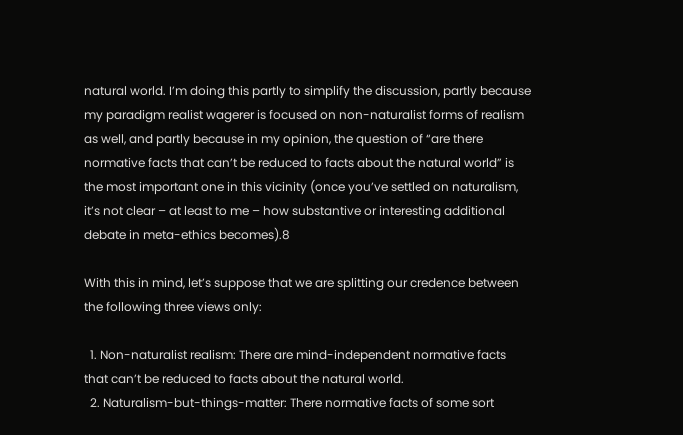natural world. I’m doing this partly to simplify the discussion, partly because my paradigm realist wagerer is focused on non-naturalist forms of realism as well, and partly because in my opinion, the question of “are there normative facts that can’t be reduced to facts about the natural world” is the most important one in this vicinity (once you’ve settled on naturalism, it’s not clear – at least to me – how substantive or interesting additional debate in meta-ethics becomes).8

With this in mind, let’s suppose that we are splitting our credence between the following three views only:

  1. Non-naturalist realism: There are mind-independent normative facts that can’t be reduced to facts about the natural world.
  2. Naturalism-but-things-matter: There normative facts of some sort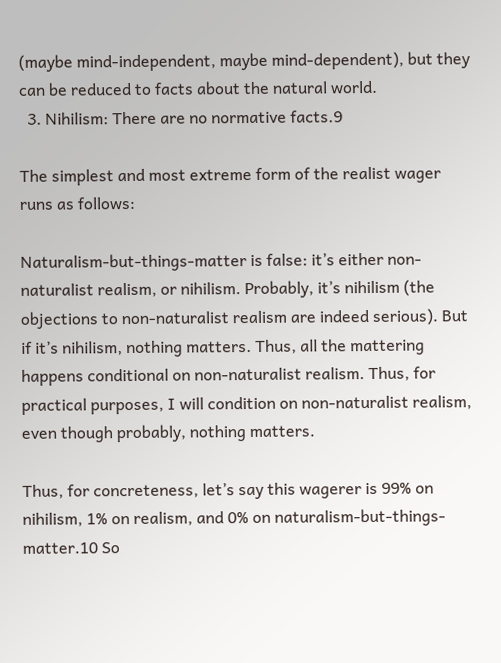(maybe mind-independent, maybe mind-dependent), but they can be reduced to facts about the natural world.
  3. Nihilism: There are no normative facts.9

The simplest and most extreme form of the realist wager runs as follows:

Naturalism-but-things-matter is false: it’s either non-naturalist realism, or nihilism. Probably, it’s nihilism (the objections to non-naturalist realism are indeed serious). But if it’s nihilism, nothing matters. Thus, all the mattering happens conditional on non-naturalist realism. Thus, for practical purposes, I will condition on non-naturalist realism, even though probably, nothing matters.

Thus, for concreteness, let’s say this wagerer is 99% on nihilism, 1% on realism, and 0% on naturalism-but-things-matter.10 So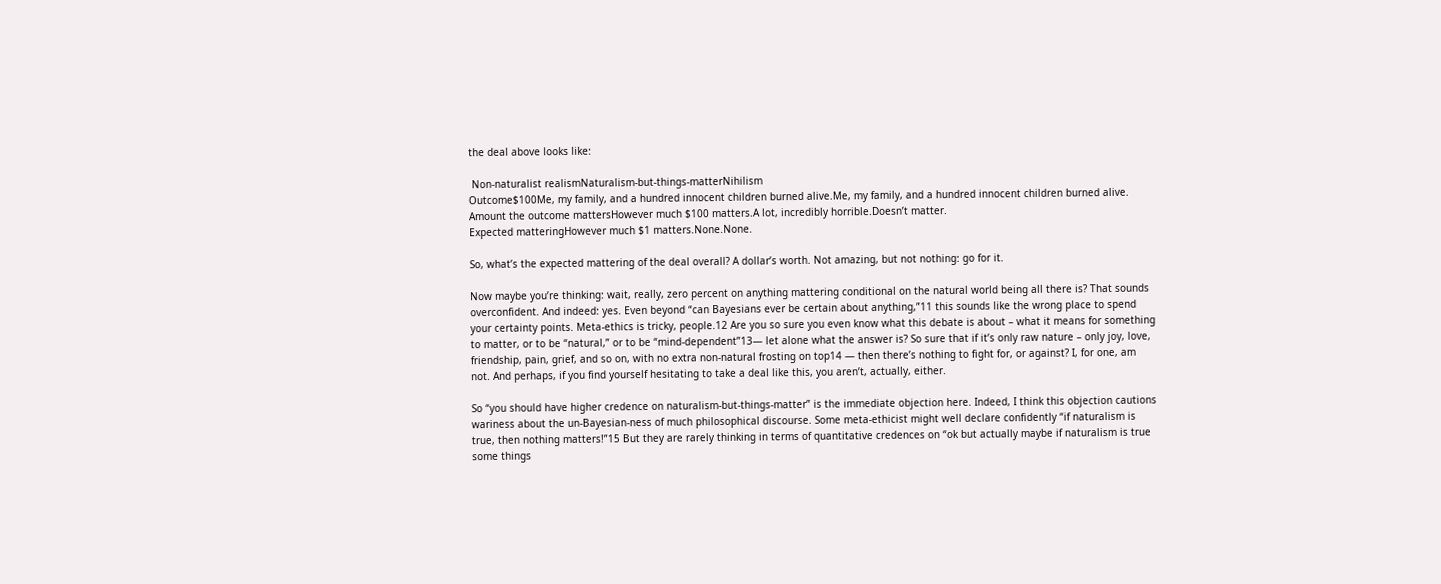the deal above looks like:

 Non-naturalist realismNaturalism-but-things-matterNihilism
Outcome$100Me, my family, and a hundred innocent children burned alive.Me, my family, and a hundred innocent children burned alive.
Amount the outcome mattersHowever much $100 matters.A lot, incredibly horrible.Doesn’t matter.
Expected matteringHowever much $1 matters.None.None.

So, what’s the expected mattering of the deal overall? A dollar’s worth. Not amazing, but not nothing: go for it.

Now maybe you’re thinking: wait, really, zero percent on anything mattering conditional on the natural world being all there is? That sounds overconfident. And indeed: yes. Even beyond “can Bayesians ever be certain about anything,”11 this sounds like the wrong place to spend your certainty points. Meta-ethics is tricky, people.12 Are you so sure you even know what this debate is about – what it means for something to matter, or to be “natural,” or to be “mind-dependent”13— let alone what the answer is? So sure that if it’s only raw nature – only joy, love, friendship, pain, grief, and so on, with no extra non-natural frosting on top14 — then there’s nothing to fight for, or against? I, for one, am not. And perhaps, if you find yourself hesitating to take a deal like this, you aren’t, actually, either.

So “you should have higher credence on naturalism-but-things-matter” is the immediate objection here. Indeed, I think this objection cautions wariness about the un-Bayesian-ness of much philosophical discourse. Some meta-ethicist might well declare confidently “if naturalism is true, then nothing matters!”15 But they are rarely thinking in terms of quantitative credences on “ok but actually maybe if naturalism is true some things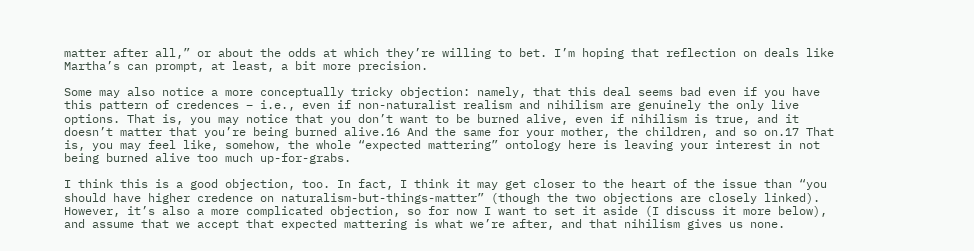matter after all,” or about the odds at which they’re willing to bet. I’m hoping that reflection on deals like Martha’s can prompt, at least, a bit more precision.

Some may also notice a more conceptually tricky objection: namely, that this deal seems bad even if you have this pattern of credences – i.e., even if non-naturalist realism and nihilism are genuinely the only live options. That is, you may notice that you don’t want to be burned alive, even if nihilism is true, and it doesn’t matter that you’re being burned alive.16 And the same for your mother, the children, and so on.17 That is, you may feel like, somehow, the whole “expected mattering” ontology here is leaving your interest in not being burned alive too much up-for-grabs.

I think this is a good objection, too. In fact, I think it may get closer to the heart of the issue than “you should have higher credence on naturalism-but-things-matter” (though the two objections are closely linked). However, it’s also a more complicated objection, so for now I want to set it aside (I discuss it more below), and assume that we accept that expected mattering is what we’re after, and that nihilism gives us none.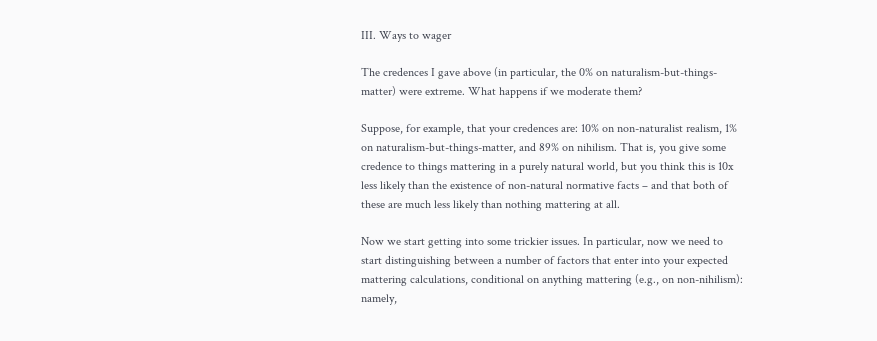III. Ways to wager

The credences I gave above (in particular, the 0% on naturalism-but-things-matter) were extreme. What happens if we moderate them?

Suppose, for example, that your credences are: 10% on non-naturalist realism, 1% on naturalism-but-things-matter, and 89% on nihilism. That is, you give some credence to things mattering in a purely natural world, but you think this is 10x less likely than the existence of non-natural normative facts – and that both of these are much less likely than nothing mattering at all.

Now we start getting into some trickier issues. In particular, now we need to start distinguishing between a number of factors that enter into your expected mattering calculations, conditional on anything mattering (e.g., on non-nihilism): namely,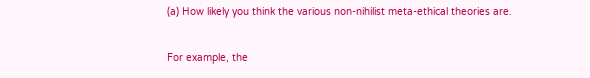(a) How likely you think the various non-nihilist meta-ethical theories are.

For example, the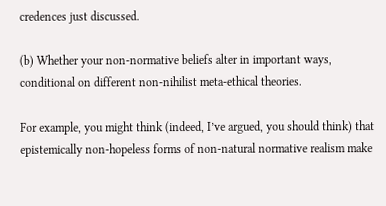credences just discussed.

(b) Whether your non-normative beliefs alter in important ways, conditional on different non-nihilist meta-ethical theories.

For example, you might think (indeed, I’ve argued, you should think) that epistemically non-hopeless forms of non-natural normative realism make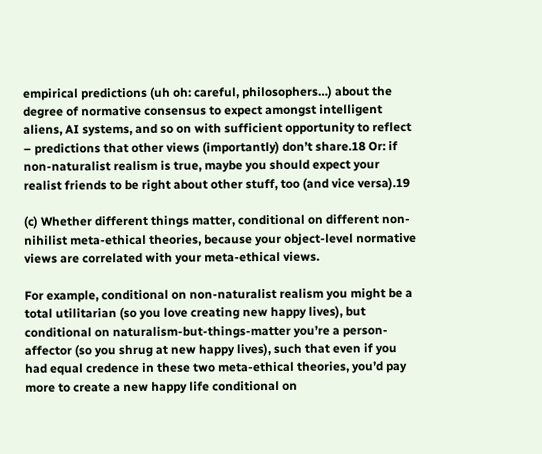empirical predictions (uh oh: careful, philosophers…) about the degree of normative consensus to expect amongst intelligent aliens, AI systems, and so on with sufficient opportunity to reflect – predictions that other views (importantly) don’t share.18 Or: if non-naturalist realism is true, maybe you should expect your realist friends to be right about other stuff, too (and vice versa).19

(c) Whether different things matter, conditional on different non-nihilist meta-ethical theories, because your object-level normative views are correlated with your meta-ethical views.

For example, conditional on non-naturalist realism you might be a total utilitarian (so you love creating new happy lives), but conditional on naturalism-but-things-matter you’re a person-affector (so you shrug at new happy lives), such that even if you had equal credence in these two meta-ethical theories, you’d pay more to create a new happy life conditional on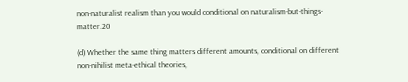non-naturalist realism than you would conditional on naturalism-but-things-matter.20

(d) Whether the same thing matters different amounts, conditional on different non-nihilist meta-ethical theories,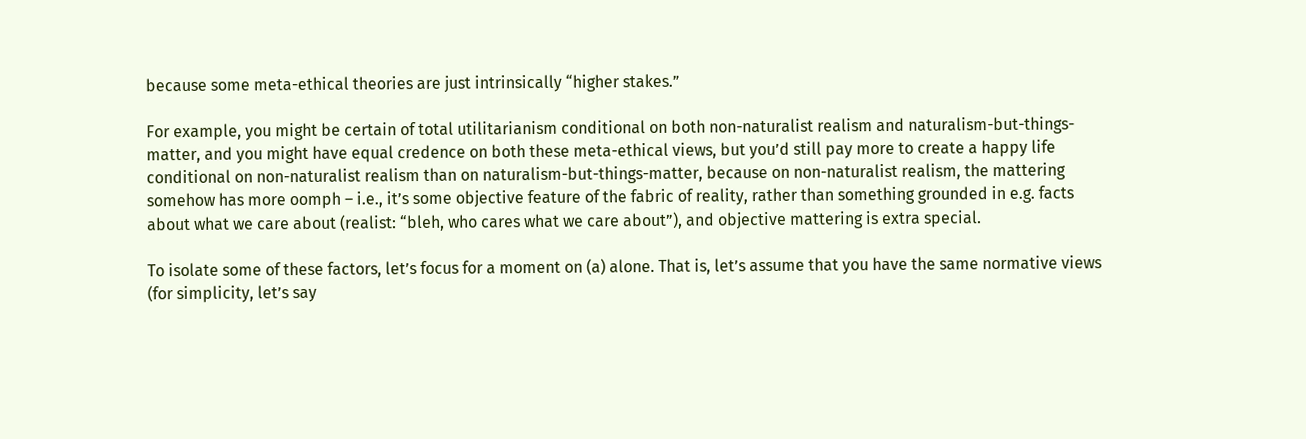because some meta-ethical theories are just intrinsically “higher stakes.”

For example, you might be certain of total utilitarianism conditional on both non-naturalist realism and naturalism-but-things-matter, and you might have equal credence on both these meta-ethical views, but you’d still pay more to create a happy life conditional on non-naturalist realism than on naturalism-but-things-matter, because on non-naturalist realism, the mattering somehow has more oomph – i.e., it’s some objective feature of the fabric of reality, rather than something grounded in e.g. facts about what we care about (realist: “bleh, who cares what we care about”), and objective mattering is extra special.

To isolate some of these factors, let’s focus for a moment on (a) alone. That is, let’s assume that you have the same normative views (for simplicity, let’s say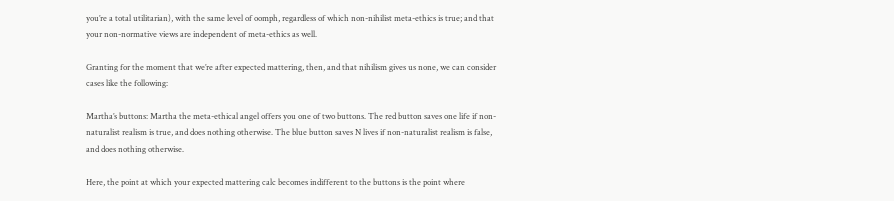you’re a total utilitarian), with the same level of oomph, regardless of which non-nihilist meta-ethics is true; and that your non-normative views are independent of meta-ethics as well.

Granting for the moment that we’re after expected mattering, then, and that nihilism gives us none, we can consider cases like the following:

Martha’s buttons: Martha the meta-ethical angel offers you one of two buttons. The red button saves one life if non-naturalist realism is true, and does nothing otherwise. The blue button saves N lives if non-naturalist realism is false, and does nothing otherwise.

Here, the point at which your expected mattering calc becomes indifferent to the buttons is the point where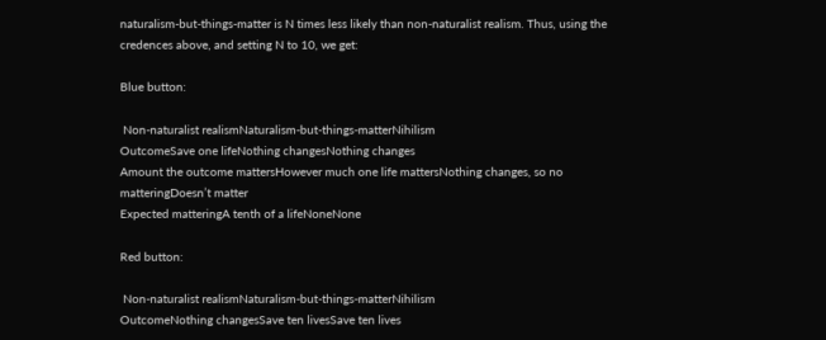naturalism-but-things-matter is N times less likely than non-naturalist realism. Thus, using the credences above, and setting N to 10, we get:

Blue button:

 Non-naturalist realismNaturalism-but-things-matterNihilism
OutcomeSave one lifeNothing changesNothing changes
Amount the outcome mattersHowever much one life mattersNothing changes, so no matteringDoesn’t matter
Expected matteringA tenth of a lifeNoneNone

Red button:

 Non-naturalist realismNaturalism-but-things-matterNihilism
OutcomeNothing changesSave ten livesSave ten lives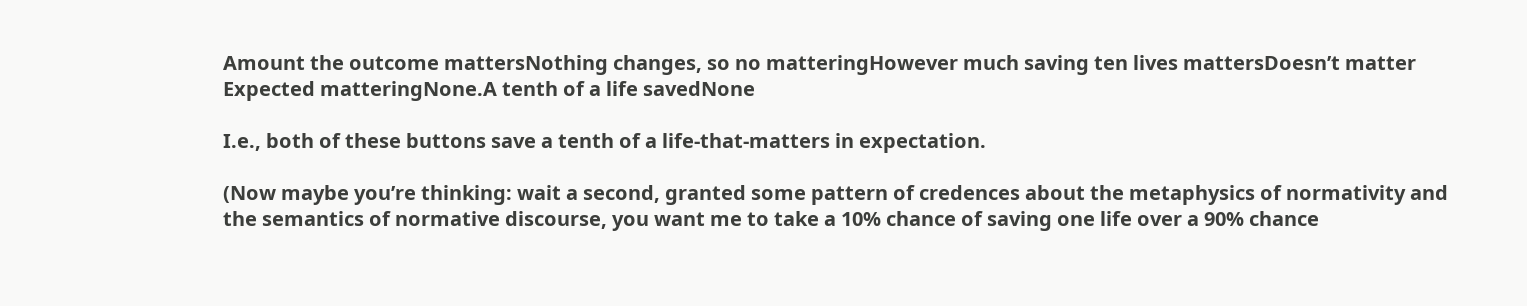Amount the outcome mattersNothing changes, so no matteringHowever much saving ten lives mattersDoesn’t matter
Expected matteringNone.A tenth of a life savedNone

I.e., both of these buttons save a tenth of a life-that-matters in expectation.

(Now maybe you’re thinking: wait a second, granted some pattern of credences about the metaphysics of normativity and the semantics of normative discourse, you want me to take a 10% chance of saving one life over a 90% chance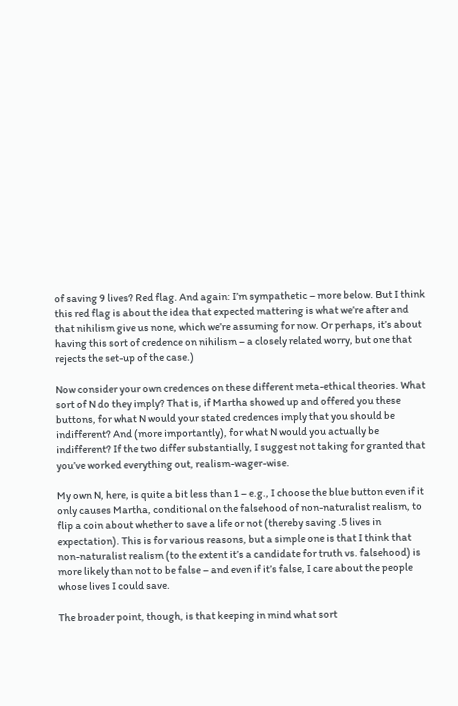of saving 9 lives? Red flag. And again: I’m sympathetic – more below. But I think this red flag is about the idea that expected mattering is what we’re after and that nihilism give us none, which we’re assuming for now. Or perhaps, it’s about having this sort of credence on nihilism – a closely related worry, but one that rejects the set-up of the case.)

Now consider your own credences on these different meta-ethical theories. What sort of N do they imply? That is, if Martha showed up and offered you these buttons, for what N would your stated credences imply that you should be indifferent? And (more importantly), for what N would you actually be indifferent? If the two differ substantially, I suggest not taking for granted that you’ve worked everything out, realism-wager-wise.

My own N, here, is quite a bit less than 1 – e.g., I choose the blue button even if it only causes Martha, conditional on the falsehood of non-naturalist realism, to flip a coin about whether to save a life or not (thereby saving .5 lives in expectation). This is for various reasons, but a simple one is that I think that non-naturalist realism (to the extent it’s a candidate for truth vs. falsehood) is more likely than not to be false – and even if it’s false, I care about the people whose lives I could save.

The broader point, though, is that keeping in mind what sort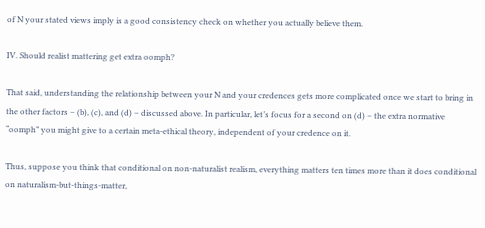of N your stated views imply is a good consistency check on whether you actually believe them.

IV. Should realist mattering get extra oomph?

That said, understanding the relationship between your N and your credences gets more complicated once we start to bring in the other factors – (b), (c), and (d) – discussed above. In particular, let’s focus for a second on (d) – the extra normative “oomph” you might give to a certain meta-ethical theory, independent of your credence on it.

Thus, suppose you think that conditional on non-naturalist realism, everything matters ten times more than it does conditional on naturalism-but-things-matter,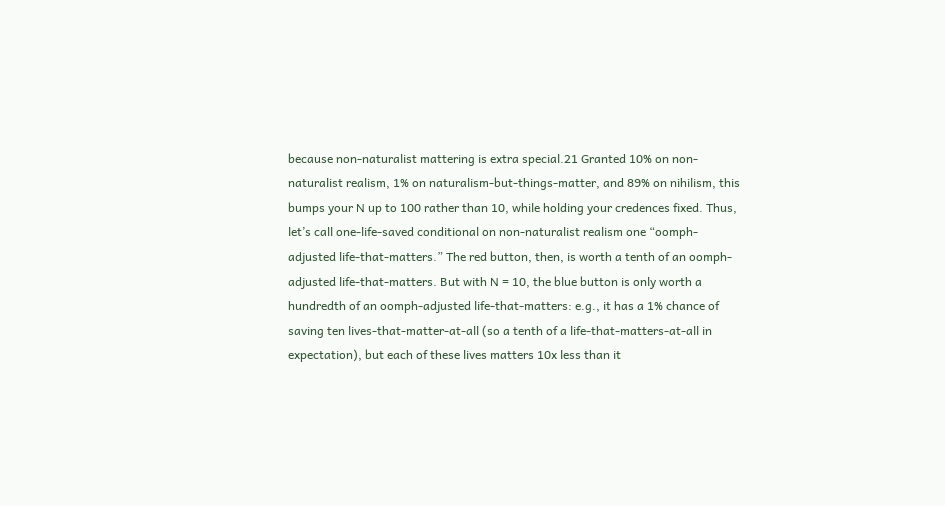because non-naturalist mattering is extra special.21 Granted 10% on non-naturalist realism, 1% on naturalism-but-things-matter, and 89% on nihilism, this bumps your N up to 100 rather than 10, while holding your credences fixed. Thus, let’s call one-life-saved conditional on non-naturalist realism one “oomph-adjusted life-that-matters.” The red button, then, is worth a tenth of an oomph-adjusted life-that-matters. But with N = 10, the blue button is only worth a hundredth of an oomph-adjusted life-that-matters: e.g., it has a 1% chance of saving ten lives-that-matter-at-all (so a tenth of a life-that-matters-at-all in expectation), but each of these lives matters 10x less than it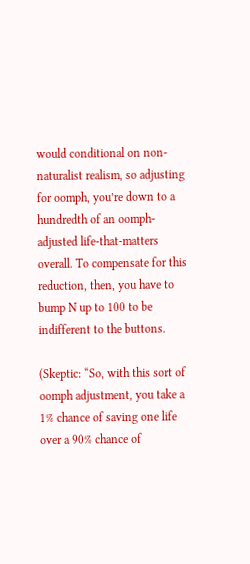would conditional on non-naturalist realism, so adjusting for oomph, you’re down to a hundredth of an oomph-adjusted life-that-matters overall. To compensate for this reduction, then, you have to bump N up to 100 to be indifferent to the buttons.

(Skeptic: “So, with this sort of oomph adjustment, you take a 1% chance of saving one life over a 90% chance of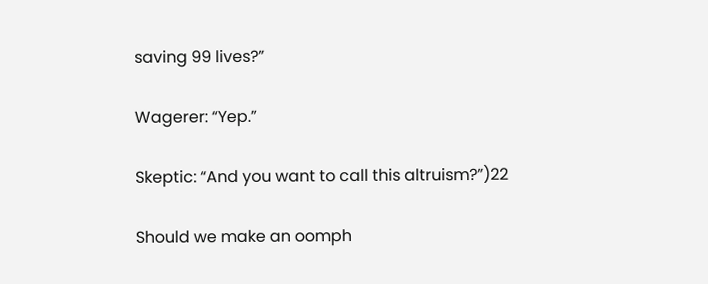saving 99 lives?”

Wagerer: “Yep.”

Skeptic: “And you want to call this altruism?”)22

Should we make an oomph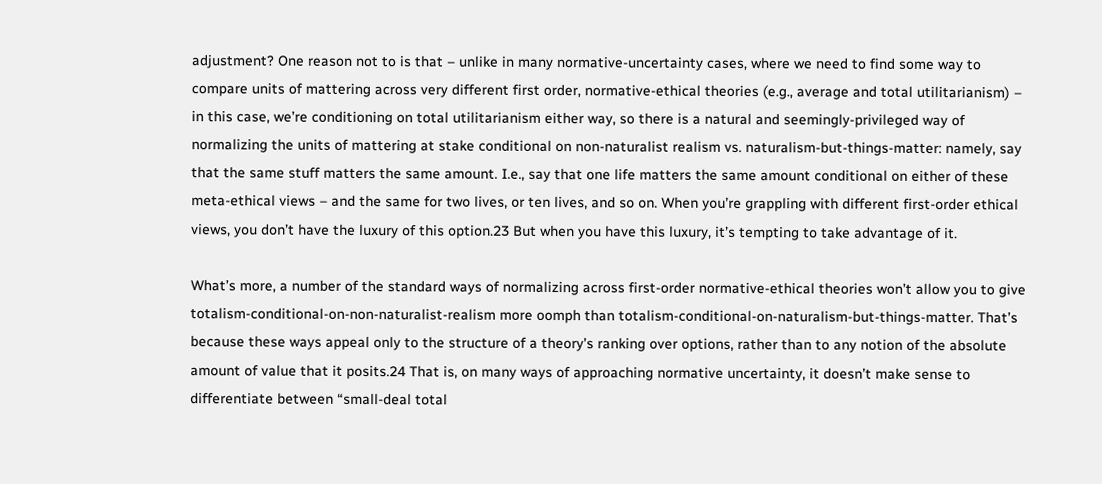adjustment? One reason not to is that – unlike in many normative-uncertainty cases, where we need to find some way to compare units of mattering across very different first order, normative-ethical theories (e.g., average and total utilitarianism) – in this case, we’re conditioning on total utilitarianism either way, so there is a natural and seemingly-privileged way of normalizing the units of mattering at stake conditional on non-naturalist realism vs. naturalism-but-things-matter: namely, say that the same stuff matters the same amount. I.e., say that one life matters the same amount conditional on either of these meta-ethical views – and the same for two lives, or ten lives, and so on. When you’re grappling with different first-order ethical views, you don’t have the luxury of this option.23 But when you have this luxury, it’s tempting to take advantage of it.

What’s more, a number of the standard ways of normalizing across first-order normative-ethical theories won’t allow you to give totalism-conditional-on-non-naturalist-realism more oomph than totalism-conditional-on-naturalism-but-things-matter. That’s because these ways appeal only to the structure of a theory’s ranking over options, rather than to any notion of the absolute amount of value that it posits.24 That is, on many ways of approaching normative uncertainty, it doesn’t make sense to differentiate between “small-deal total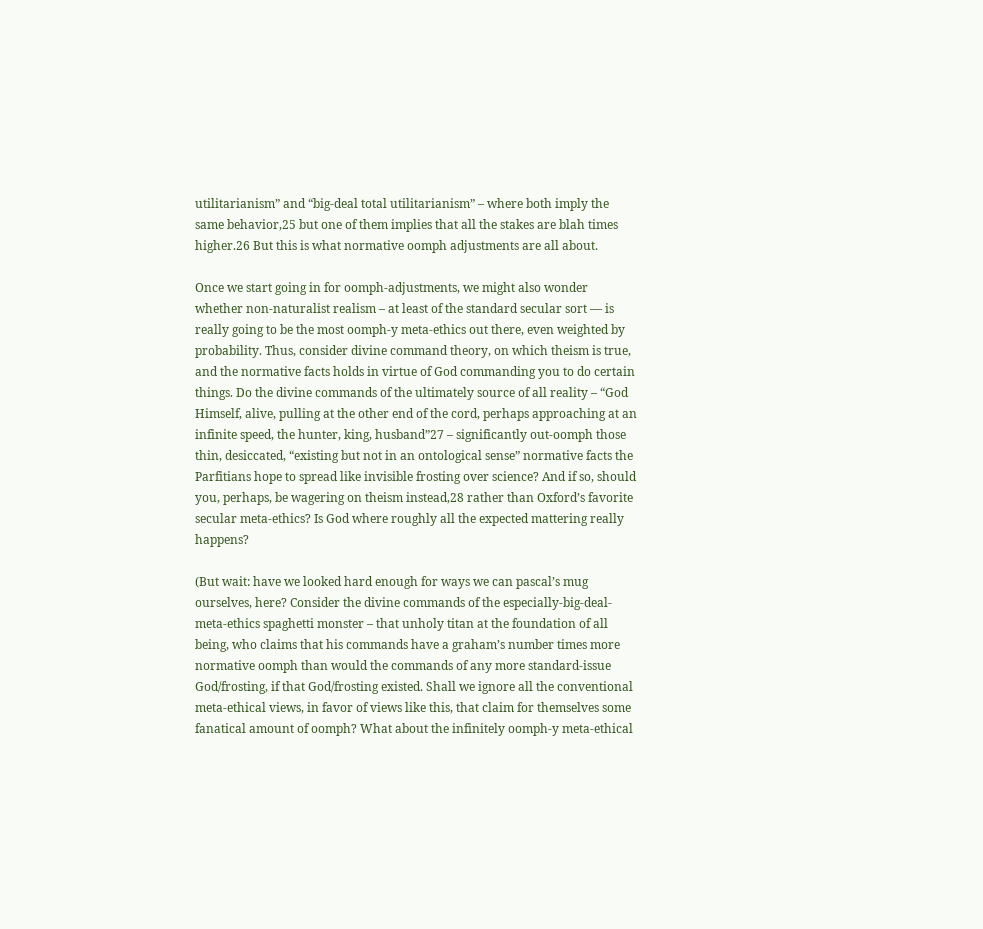utilitarianism” and “big-deal total utilitarianism” – where both imply the same behavior,25 but one of them implies that all the stakes are blah times higher.26 But this is what normative oomph adjustments are all about.

Once we start going in for oomph-adjustments, we might also wonder whether non-naturalist realism – at least of the standard secular sort — is really going to be the most oomph-y meta-ethics out there, even weighted by probability. Thus, consider divine command theory, on which theism is true, and the normative facts holds in virtue of God commanding you to do certain things. Do the divine commands of the ultimately source of all reality – “God Himself, alive, pulling at the other end of the cord, perhaps approaching at an infinite speed, the hunter, king, husband”27 – significantly out-oomph those thin, desiccated, “existing but not in an ontological sense” normative facts the Parfitians hope to spread like invisible frosting over science? And if so, should you, perhaps, be wagering on theism instead,28 rather than Oxford’s favorite secular meta-ethics? Is God where roughly all the expected mattering really happens?

(But wait: have we looked hard enough for ways we can pascal’s mug ourselves, here? Consider the divine commands of the especially-big-deal-meta-ethics spaghetti monster – that unholy titan at the foundation of all being, who claims that his commands have a graham’s number times more normative oomph than would the commands of any more standard-issue God/frosting, if that God/frosting existed. Shall we ignore all the conventional meta-ethical views, in favor of views like this, that claim for themselves some fanatical amount of oomph? What about the infinitely oomph-y meta-ethical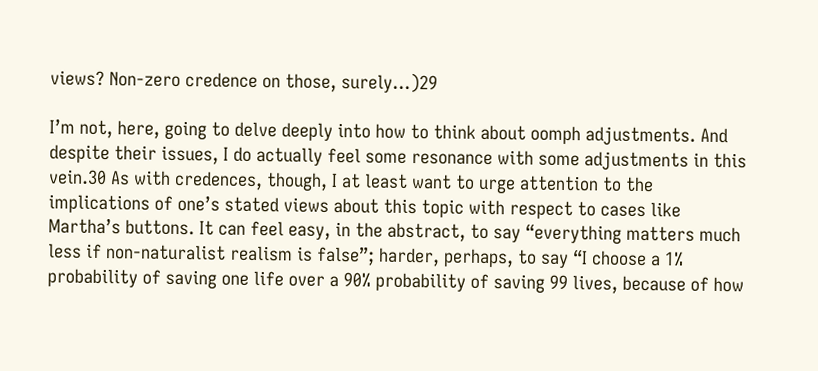views? Non-zero credence on those, surely…)29

I’m not, here, going to delve deeply into how to think about oomph adjustments. And despite their issues, I do actually feel some resonance with some adjustments in this vein.30 As with credences, though, I at least want to urge attention to the implications of one’s stated views about this topic with respect to cases like Martha’s buttons. It can feel easy, in the abstract, to say “everything matters much less if non-naturalist realism is false”; harder, perhaps, to say “I choose a 1% probability of saving one life over a 90% probability of saving 99 lives, because of how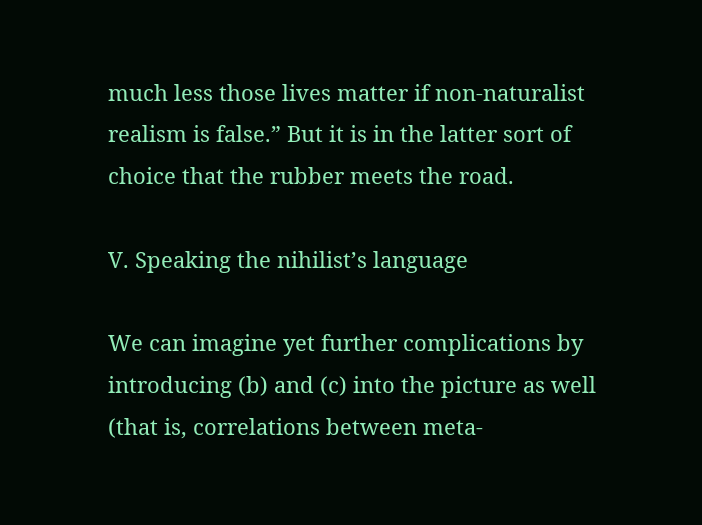much less those lives matter if non-naturalist realism is false.” But it is in the latter sort of choice that the rubber meets the road.

V. Speaking the nihilist’s language

We can imagine yet further complications by introducing (b) and (c) into the picture as well (that is, correlations between meta-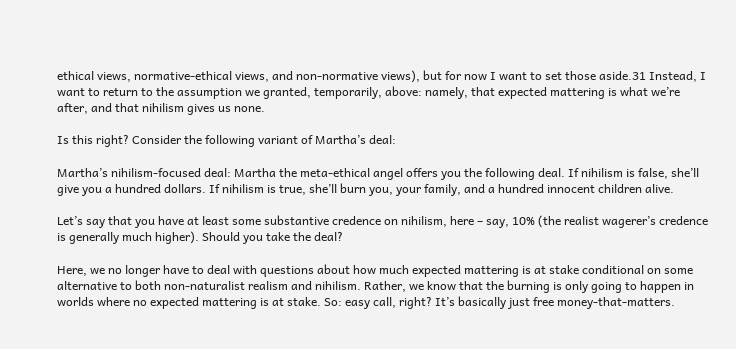ethical views, normative-ethical views, and non-normative views), but for now I want to set those aside.31 Instead, I want to return to the assumption we granted, temporarily, above: namely, that expected mattering is what we’re after, and that nihilism gives us none.

Is this right? Consider the following variant of Martha’s deal:

Martha’s nihilism-focused deal: Martha the meta-ethical angel offers you the following deal. If nihilism is false, she’ll give you a hundred dollars. If nihilism is true, she’ll burn you, your family, and a hundred innocent children alive.

Let’s say that you have at least some substantive credence on nihilism, here – say, 10% (the realist wagerer’s credence is generally much higher). Should you take the deal?

Here, we no longer have to deal with questions about how much expected mattering is at stake conditional on some alternative to both non-naturalist realism and nihilism. Rather, we know that the burning is only going to happen in worlds where no expected mattering is at stake. So: easy call, right? It’s basically just free money-that-matters.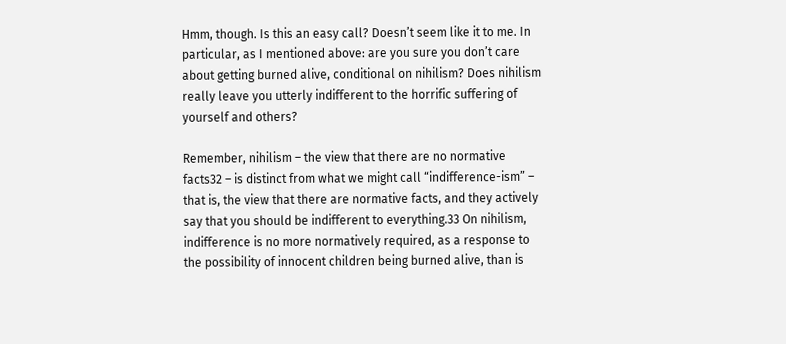Hmm, though. Is this an easy call? Doesn’t seem like it to me. In particular, as I mentioned above: are you sure you don’t care about getting burned alive, conditional on nihilism? Does nihilism really leave you utterly indifferent to the horrific suffering of yourself and others?

Remember, nihilism – the view that there are no normative facts32 – is distinct from what we might call “indifference-ism” – that is, the view that there are normative facts, and they actively say that you should be indifferent to everything.33 On nihilism, indifference is no more normatively required, as a response to the possibility of innocent children being burned alive, than is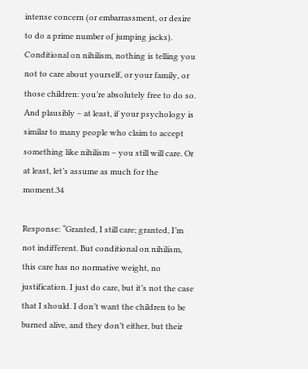intense concern (or embarrassment, or desire to do a prime number of jumping jacks). Conditional on nihilism, nothing is telling you not to care about yourself, or your family, or those children: you’re absolutely free to do so. And plausibly – at least, if your psychology is similar to many people who claim to accept something like nihilism – you still will care. Or at least, let’s assume as much for the moment.34

Response: “Granted, I still care; granted, I’m not indifferent. But conditional on nihilism, this care has no normative weight, no justification. I just do care, but it’s not the case that I should. I don’t want the children to be burned alive, and they don’t either, but their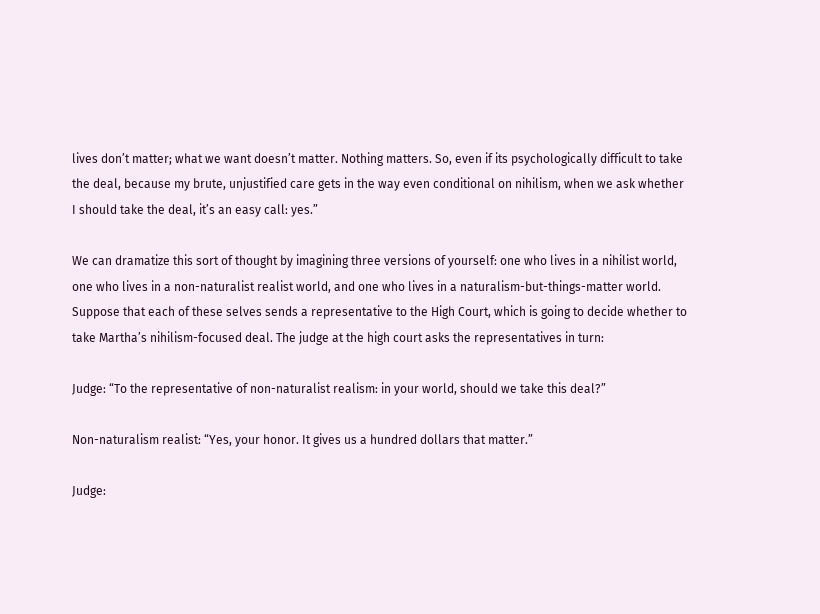lives don’t matter; what we want doesn’t matter. Nothing matters. So, even if its psychologically difficult to take the deal, because my brute, unjustified care gets in the way even conditional on nihilism, when we ask whether I should take the deal, it’s an easy call: yes.”

We can dramatize this sort of thought by imagining three versions of yourself: one who lives in a nihilist world, one who lives in a non-naturalist realist world, and one who lives in a naturalism-but-things-matter world. Suppose that each of these selves sends a representative to the High Court, which is going to decide whether to take Martha’s nihilism-focused deal. The judge at the high court asks the representatives in turn:

Judge: “To the representative of non-naturalist realism: in your world, should we take this deal?”

Non-naturalism realist: “Yes, your honor. It gives us a hundred dollars that matter.”

Judge: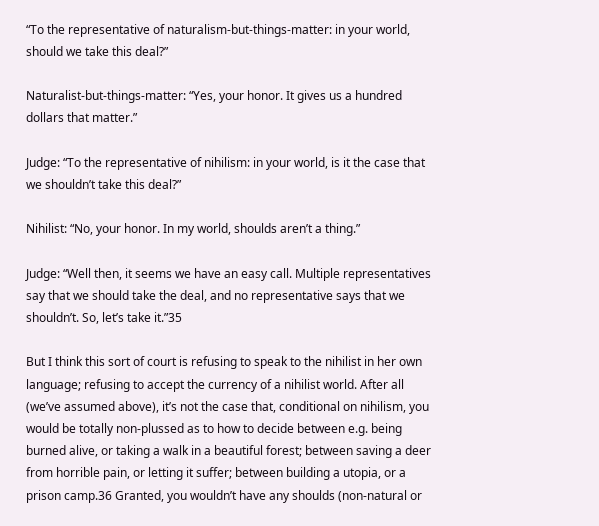“To the representative of naturalism-but-things-matter: in your world, should we take this deal?”

Naturalist-but-things-matter: “Yes, your honor. It gives us a hundred dollars that matter.”

Judge: “To the representative of nihilism: in your world, is it the case that we shouldn’t take this deal?”

Nihilist: “No, your honor. In my world, shoulds aren’t a thing.”

Judge: “Well then, it seems we have an easy call. Multiple representatives say that we should take the deal, and no representative says that we shouldn’t. So, let’s take it.”35

But I think this sort of court is refusing to speak to the nihilist in her own language; refusing to accept the currency of a nihilist world. After all (we’ve assumed above), it’s not the case that, conditional on nihilism, you would be totally non-plussed as to how to decide between e.g. being burned alive, or taking a walk in a beautiful forest; between saving a deer from horrible pain, or letting it suffer; between building a utopia, or a prison camp.36 Granted, you wouldn’t have any shoulds (non-natural or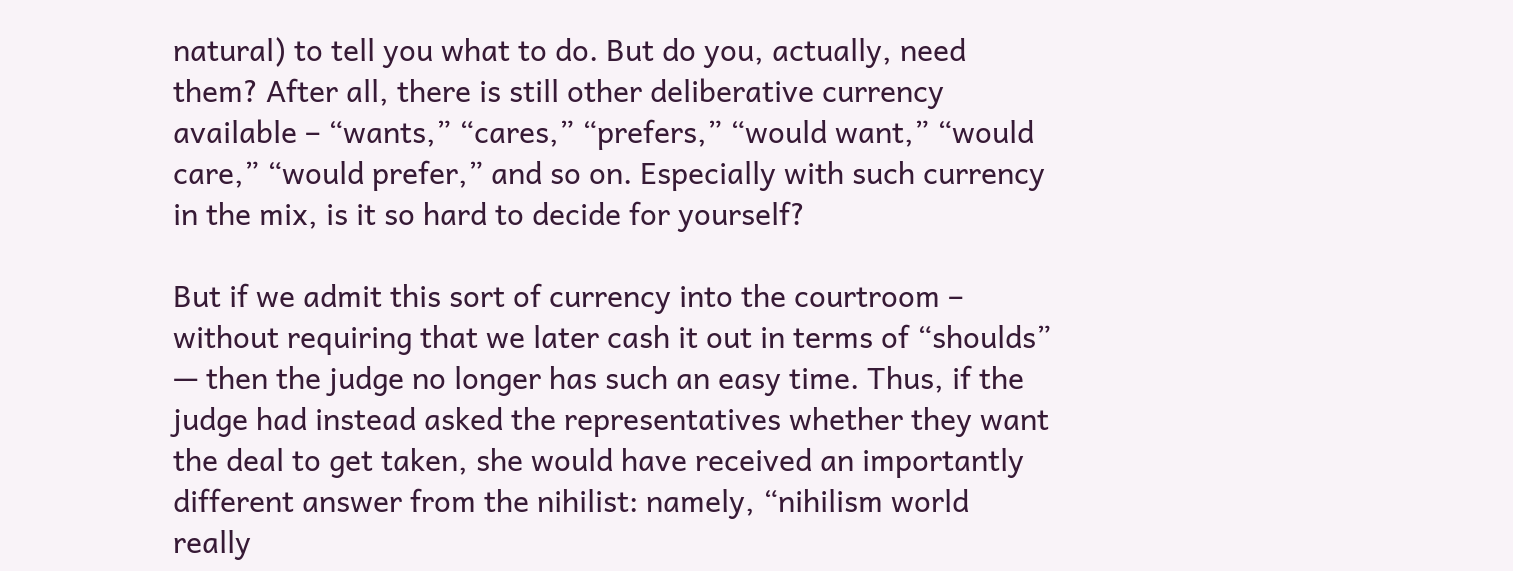natural) to tell you what to do. But do you, actually, need them? After all, there is still other deliberative currency available – “wants,” “cares,” “prefers,” “would want,” “would care,” “would prefer,” and so on. Especially with such currency in the mix, is it so hard to decide for yourself?

But if we admit this sort of currency into the courtroom – without requiring that we later cash it out in terms of “shoulds” — then the judge no longer has such an easy time. Thus, if the judge had instead asked the representatives whether they want the deal to get taken, she would have received an importantly different answer from the nihilist: namely, “nihilism world really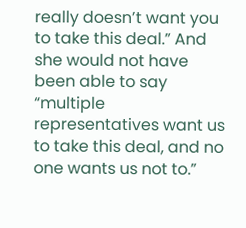really doesn’t want you to take this deal.” And she would not have been able to say “multiple representatives want us to take this deal, and no one wants us not to.”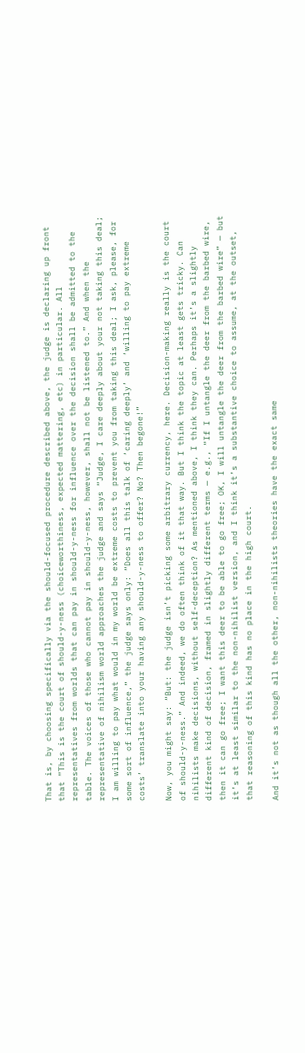That is, by choosing specifically via the should-focused procedure described above, the judge is declaring up front that “This is the court of should-y-ness (choiceworthiness, expected mattering, etc) in particular. All representatives from worlds that can pay in should-y-ness for influence over the decision shall be admitted to the table. The voices of those who cannot pay in should-y-ness, however, shall not be listened to.” And when the representative of nihilism world approaches the judge and says “Judge, I care deeply about your not taking this deal; I am willing to pay what would in my world be extreme costs to prevent you from taking this deal; I ask, please, for some sort of influence,” the judge says only: “Does all this talk of ‘caring deeply’ and ‘willing to pay extreme costs’ translate into your having any should-y-ness to offer? No? Then begone!”

Now, you might say: “But: the judge isn’t picking some arbitrary currency, here. Decision-making really is the court of should-y-ness.” And indeed, we do often think of it that way. But I think the topic at least gets tricky. Can nihilists make decisions, without self-deception? As mentioned above, I think they can. Perhaps it’s a slightly different kind of decision, framed in slightly different terms — e.g., “If I untangle the deer from the barbed wire, then it can go free; I want this deer to be able to go free; OK, I will untangle the deer from the barbed wire” — but it’s at least similar to the non-nihilist version, and I think it’s a substantive choice to assume, at the outset, that reasoning of this kind has no place in the high court.

And it’s not as though all the other, non-nihilists theories have the exact same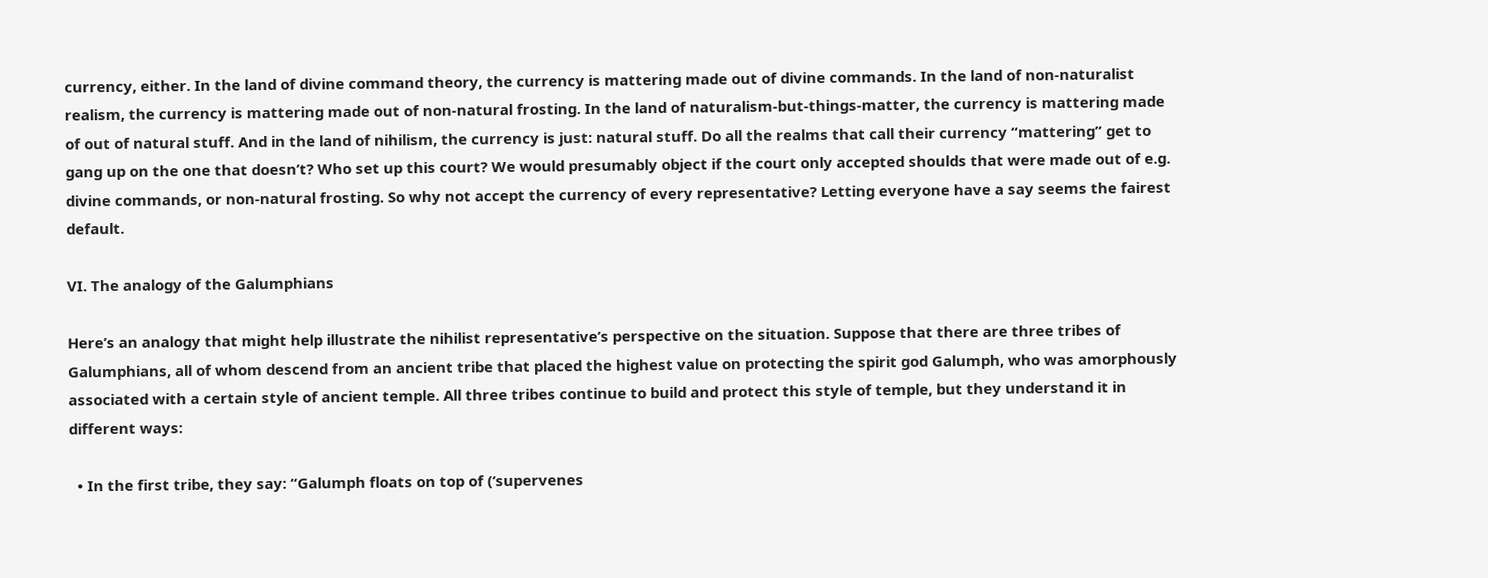currency, either. In the land of divine command theory, the currency is mattering made out of divine commands. In the land of non-naturalist realism, the currency is mattering made out of non-natural frosting. In the land of naturalism-but-things-matter, the currency is mattering made of out of natural stuff. And in the land of nihilism, the currency is just: natural stuff. Do all the realms that call their currency “mattering” get to gang up on the one that doesn’t? Who set up this court? We would presumably object if the court only accepted shoulds that were made out of e.g. divine commands, or non-natural frosting. So why not accept the currency of every representative? Letting everyone have a say seems the fairest default.

VI. The analogy of the Galumphians

Here’s an analogy that might help illustrate the nihilist representative’s perspective on the situation. Suppose that there are three tribes of Galumphians, all of whom descend from an ancient tribe that placed the highest value on protecting the spirit god Galumph, who was amorphously associated with a certain style of ancient temple. All three tribes continue to build and protect this style of temple, but they understand it in different ways:

  • In the first tribe, they say: “Galumph floats on top of (‘supervenes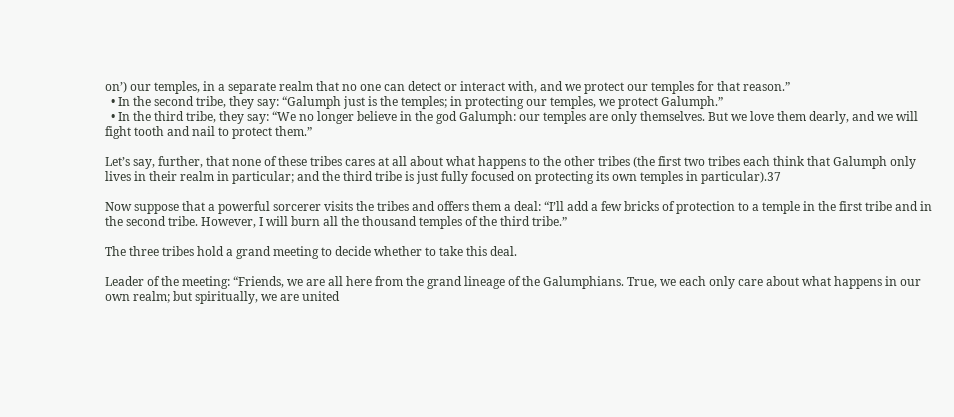on’) our temples, in a separate realm that no one can detect or interact with, and we protect our temples for that reason.”
  • In the second tribe, they say: “Galumph just is the temples; in protecting our temples, we protect Galumph.”
  • In the third tribe, they say: “We no longer believe in the god Galumph: our temples are only themselves. But we love them dearly, and we will fight tooth and nail to protect them.”

Let’s say, further, that none of these tribes cares at all about what happens to the other tribes (the first two tribes each think that Galumph only lives in their realm in particular; and the third tribe is just fully focused on protecting its own temples in particular).37

Now suppose that a powerful sorcerer visits the tribes and offers them a deal: “I’ll add a few bricks of protection to a temple in the first tribe and in the second tribe. However, I will burn all the thousand temples of the third tribe.”

The three tribes hold a grand meeting to decide whether to take this deal.

Leader of the meeting: “Friends, we are all here from the grand lineage of the Galumphians. True, we each only care about what happens in our own realm; but spiritually, we are united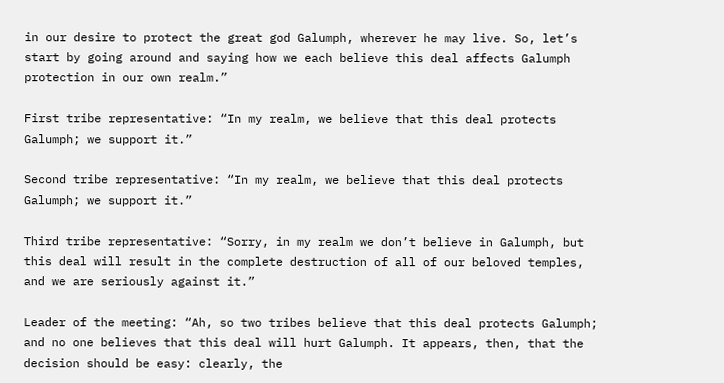in our desire to protect the great god Galumph, wherever he may live. So, let’s start by going around and saying how we each believe this deal affects Galumph protection in our own realm.”

First tribe representative: “In my realm, we believe that this deal protects Galumph; we support it.”

Second tribe representative: “In my realm, we believe that this deal protects Galumph; we support it.”

Third tribe representative: “Sorry, in my realm we don’t believe in Galumph, but this deal will result in the complete destruction of all of our beloved temples, and we are seriously against it.”

Leader of the meeting: “Ah, so two tribes believe that this deal protects Galumph; and no one believes that this deal will hurt Galumph. It appears, then, that the decision should be easy: clearly, the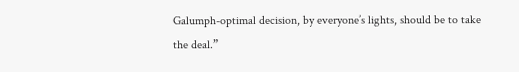Galumph-optimal decision, by everyone’s lights, should be to take the deal.”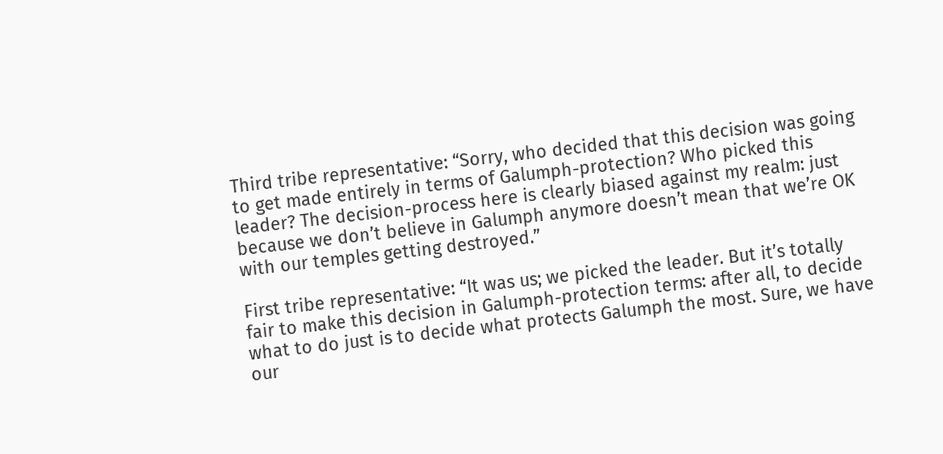Third tribe representative: “Sorry, who decided that this decision was going to get made entirely in terms of Galumph-protection? Who picked this leader? The decision-process here is clearly biased against my realm: just because we don’t believe in Galumph anymore doesn’t mean that we’re OK with our temples getting destroyed.”

First tribe representative: “It was us; we picked the leader. But it’s totally fair to make this decision in Galumph-protection terms: after all, to decide what to do just is to decide what protects Galumph the most. Sure, we have our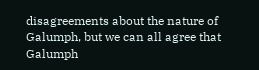disagreements about the nature of Galumph, but we can all agree that Galumph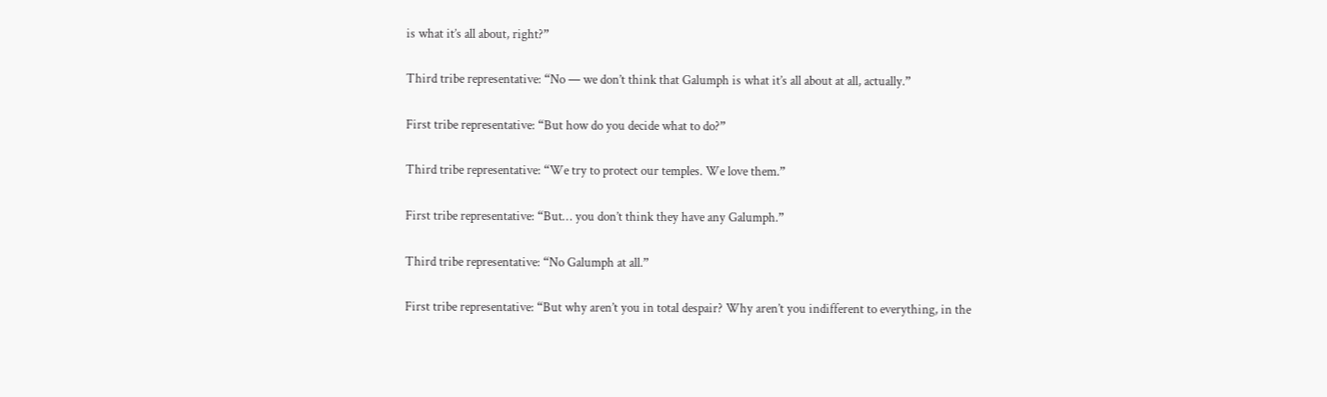is what it’s all about, right?”

Third tribe representative: “No — we don’t think that Galumph is what it’s all about at all, actually.”

First tribe representative: “But how do you decide what to do?”

Third tribe representative: “We try to protect our temples. We love them.”

First tribe representative: “But… you don’t think they have any Galumph.”

Third tribe representative: “No Galumph at all.”

First tribe representative: “But why aren’t you in total despair? Why aren’t you indifferent to everything, in the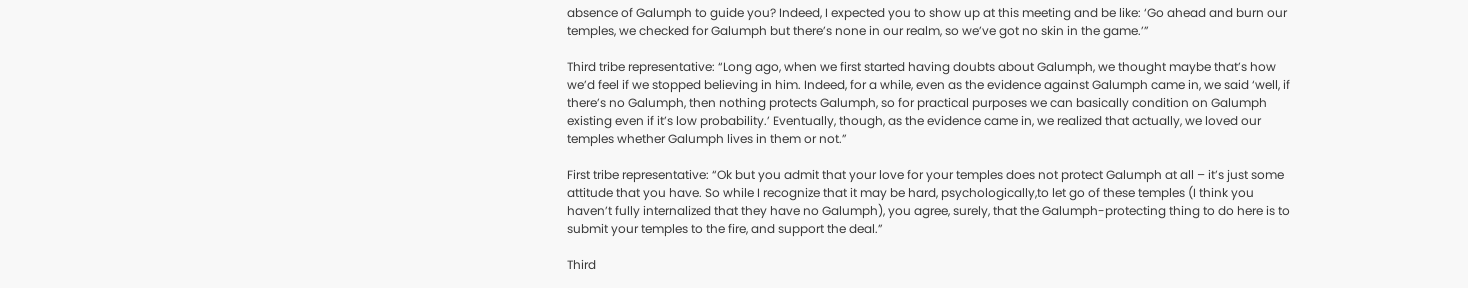absence of Galumph to guide you? Indeed, I expected you to show up at this meeting and be like: ‘Go ahead and burn our temples, we checked for Galumph but there’s none in our realm, so we’ve got no skin in the game.’”

Third tribe representative: “Long ago, when we first started having doubts about Galumph, we thought maybe that’s how we’d feel if we stopped believing in him. Indeed, for a while, even as the evidence against Galumph came in, we said ‘well, if there’s no Galumph, then nothing protects Galumph, so for practical purposes we can basically condition on Galumph existing even if it’s low probability.’ Eventually, though, as the evidence came in, we realized that actually, we loved our temples whether Galumph lives in them or not.”

First tribe representative: “Ok but you admit that your love for your temples does not protect Galumph at all – it’s just some attitude that you have. So while I recognize that it may be hard, psychologically,to let go of these temples (I think you haven’t fully internalized that they have no Galumph), you agree, surely, that the Galumph-protecting thing to do here is to submit your temples to the fire, and support the deal.”

Third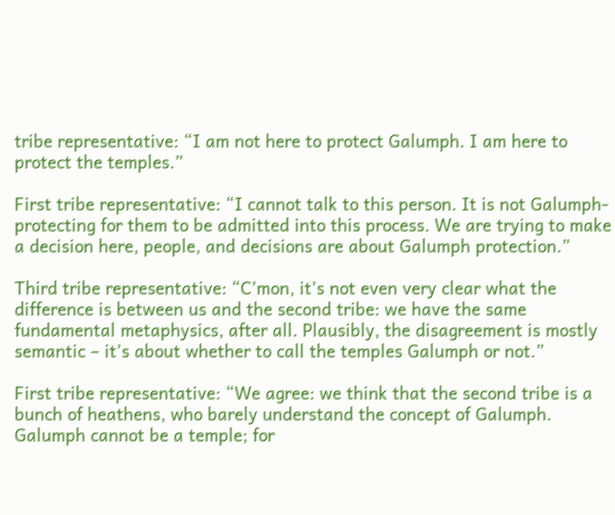tribe representative: “I am not here to protect Galumph. I am here to protect the temples.”

First tribe representative: “I cannot talk to this person. It is not Galumph-protecting for them to be admitted into this process. We are trying to make a decision here, people, and decisions are about Galumph protection.”

Third tribe representative: “C’mon, it’s not even very clear what the difference is between us and the second tribe: we have the same fundamental metaphysics, after all. Plausibly, the disagreement is mostly semantic – it’s about whether to call the temples Galumph or not.”

First tribe representative: “We agree: we think that the second tribe is a bunch of heathens, who barely understand the concept of Galumph. Galumph cannot be a temple; for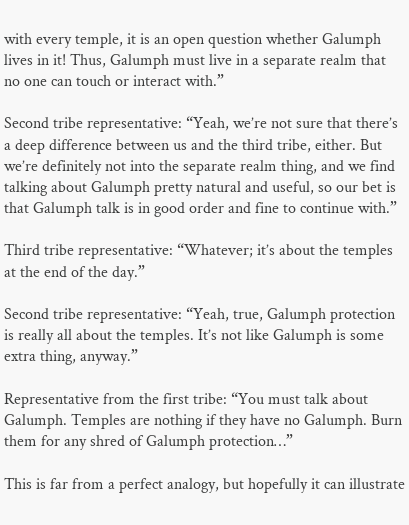with every temple, it is an open question whether Galumph lives in it! Thus, Galumph must live in a separate realm that no one can touch or interact with.”

Second tribe representative: “Yeah, we’re not sure that there’s a deep difference between us and the third tribe, either. But we’re definitely not into the separate realm thing, and we find talking about Galumph pretty natural and useful, so our bet is that Galumph talk is in good order and fine to continue with.”

Third tribe representative: “Whatever; it’s about the temples at the end of the day.”

Second tribe representative: “Yeah, true, Galumph protection is really all about the temples. It’s not like Galumph is some extra thing, anyway.”

Representative from the first tribe: “You must talk about Galumph. Temples are nothing if they have no Galumph. Burn them for any shred of Galumph protection…”

This is far from a perfect analogy, but hopefully it can illustrate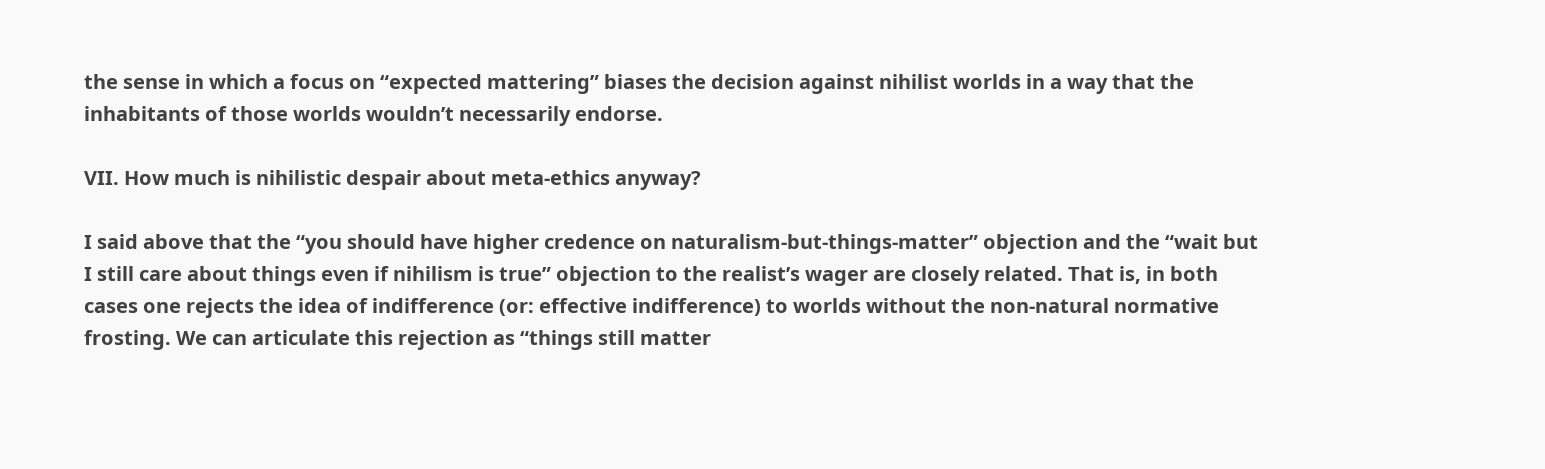the sense in which a focus on “expected mattering” biases the decision against nihilist worlds in a way that the inhabitants of those worlds wouldn’t necessarily endorse.

VII. How much is nihilistic despair about meta-ethics anyway?

I said above that the “you should have higher credence on naturalism-but-things-matter” objection and the “wait but I still care about things even if nihilism is true” objection to the realist’s wager are closely related. That is, in both cases one rejects the idea of indifference (or: effective indifference) to worlds without the non-natural normative frosting. We can articulate this rejection as “things still matter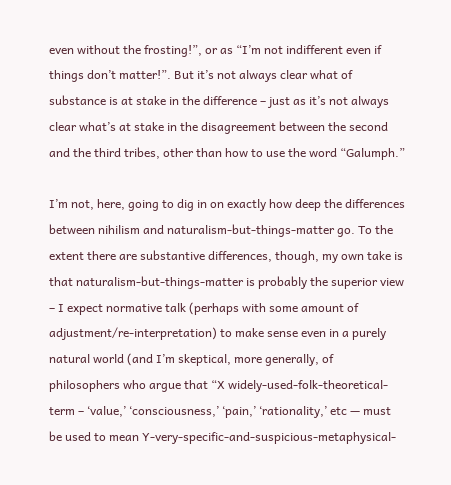even without the frosting!”, or as “I’m not indifferent even if things don’t matter!”. But it’s not always clear what of substance is at stake in the difference – just as it’s not always clear what’s at stake in the disagreement between the second and the third tribes, other than how to use the word “Galumph.”

I’m not, here, going to dig in on exactly how deep the differences between nihilism and naturalism-but-things-matter go. To the extent there are substantive differences, though, my own take is that naturalism-but-things-matter is probably the superior view – I expect normative talk (perhaps with some amount of adjustment/re-interpretation) to make sense even in a purely natural world (and I’m skeptical, more generally, of philosophers who argue that “X widely-used-folk-theoretical-term – ‘value,’ ‘consciousness,’ ‘pain,’ ‘rationality,’ etc — must be used to mean Y-very-specific-and-suspicious-metaphysical-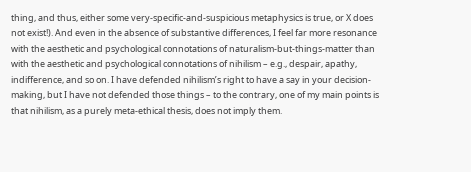thing, and thus, either some very-specific-and-suspicious metaphysics is true, or X does not exist!). And even in the absence of substantive differences, I feel far more resonance with the aesthetic and psychological connotations of naturalism-but-things-matter than with the aesthetic and psychological connotations of nihilism – e.g., despair, apathy, indifference, and so on. I have defended nihilism’s right to have a say in your decision-making, but I have not defended those things – to the contrary, one of my main points is that nihilism, as a purely meta-ethical thesis, does not imply them.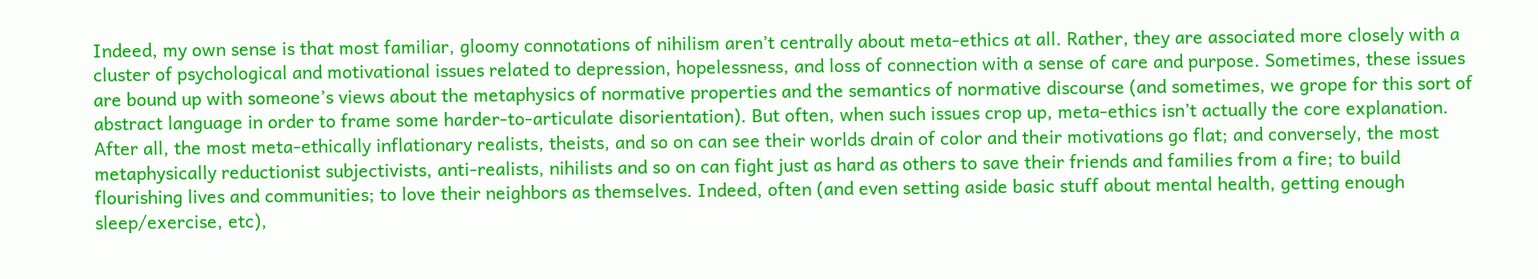Indeed, my own sense is that most familiar, gloomy connotations of nihilism aren’t centrally about meta-ethics at all. Rather, they are associated more closely with a cluster of psychological and motivational issues related to depression, hopelessness, and loss of connection with a sense of care and purpose. Sometimes, these issues are bound up with someone’s views about the metaphysics of normative properties and the semantics of normative discourse (and sometimes, we grope for this sort of abstract language in order to frame some harder-to-articulate disorientation). But often, when such issues crop up, meta-ethics isn’t actually the core explanation. After all, the most meta-ethically inflationary realists, theists, and so on can see their worlds drain of color and their motivations go flat; and conversely, the most metaphysically reductionist subjectivists, anti-realists, nihilists and so on can fight just as hard as others to save their friends and families from a fire; to build flourishing lives and communities; to love their neighbors as themselves. Indeed, often (and even setting aside basic stuff about mental health, getting enough sleep/exercise, etc),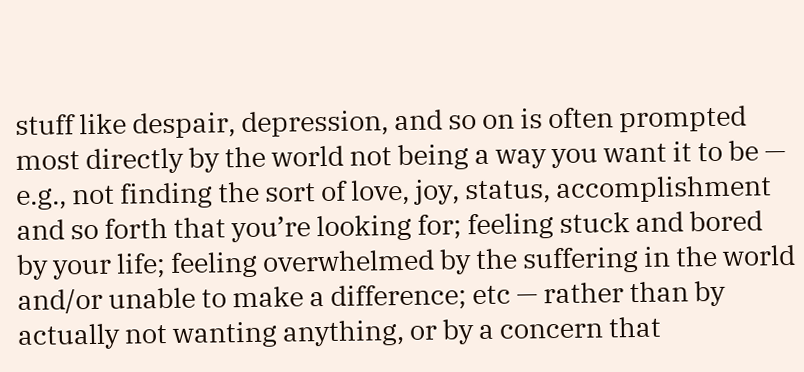stuff like despair, depression, and so on is often prompted most directly by the world not being a way you want it to be — e.g., not finding the sort of love, joy, status, accomplishment and so forth that you’re looking for; feeling stuck and bored by your life; feeling overwhelmed by the suffering in the world and/or unable to make a difference; etc — rather than by actually not wanting anything, or by a concern that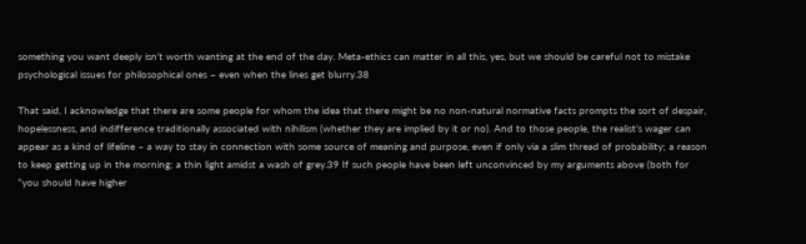something you want deeply isn’t worth wanting at the end of the day. Meta-ethics can matter in all this, yes, but we should be careful not to mistake psychological issues for philosophical ones – even when the lines get blurry.38

That said, I acknowledge that there are some people for whom the idea that there might be no non-natural normative facts prompts the sort of despair, hopelessness, and indifference traditionally associated with nihilism (whether they are implied by it or no). And to those people, the realist’s wager can appear as a kind of lifeline – a way to stay in connection with some source of meaning and purpose, even if only via a slim thread of probability; a reason to keep getting up in the morning; a thin light amidst a wash of grey.39 If such people have been left unconvinced by my arguments above (both for “you should have higher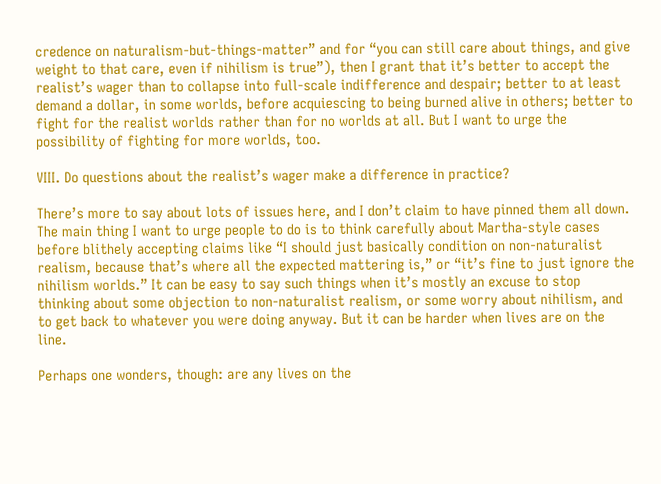credence on naturalism-but-things-matter” and for “you can still care about things, and give weight to that care, even if nihilism is true”), then I grant that it’s better to accept the realist’s wager than to collapse into full-scale indifference and despair; better to at least demand a dollar, in some worlds, before acquiescing to being burned alive in others; better to fight for the realist worlds rather than for no worlds at all. But I want to urge the possibility of fighting for more worlds, too.

VIII. Do questions about the realist’s wager make a difference in practice?

There’s more to say about lots of issues here, and I don’t claim to have pinned them all down. The main thing I want to urge people to do is to think carefully about Martha-style cases before blithely accepting claims like “I should just basically condition on non-naturalist realism, because that’s where all the expected mattering is,” or “it’s fine to just ignore the nihilism worlds.” It can be easy to say such things when it’s mostly an excuse to stop thinking about some objection to non-naturalist realism, or some worry about nihilism, and to get back to whatever you were doing anyway. But it can be harder when lives are on the line.

Perhaps one wonders, though: are any lives on the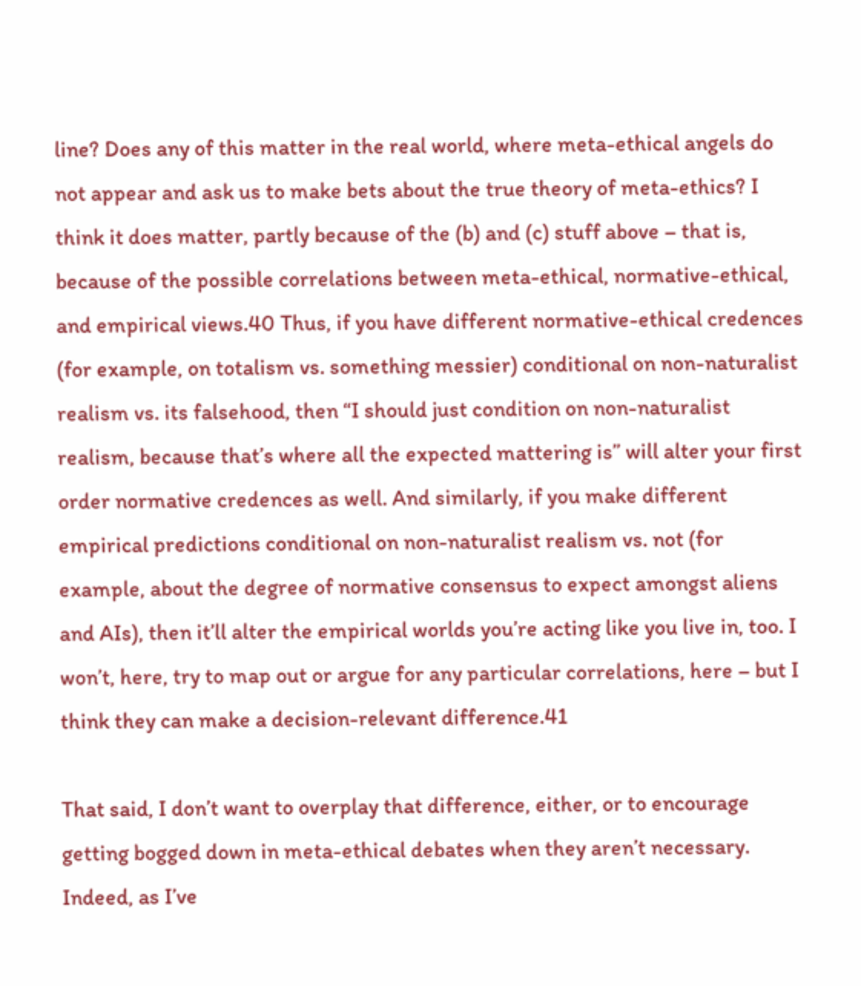line? Does any of this matter in the real world, where meta-ethical angels do not appear and ask us to make bets about the true theory of meta-ethics? I think it does matter, partly because of the (b) and (c) stuff above – that is, because of the possible correlations between meta-ethical, normative-ethical, and empirical views.40 Thus, if you have different normative-ethical credences (for example, on totalism vs. something messier) conditional on non-naturalist realism vs. its falsehood, then “I should just condition on non-naturalist realism, because that’s where all the expected mattering is” will alter your first order normative credences as well. And similarly, if you make different empirical predictions conditional on non-naturalist realism vs. not (for example, about the degree of normative consensus to expect amongst aliens and AIs), then it’ll alter the empirical worlds you’re acting like you live in, too. I won’t, here, try to map out or argue for any particular correlations, here – but I think they can make a decision-relevant difference.41

That said, I don’t want to overplay that difference, either, or to encourage getting bogged down in meta-ethical debates when they aren’t necessary. Indeed, as I’ve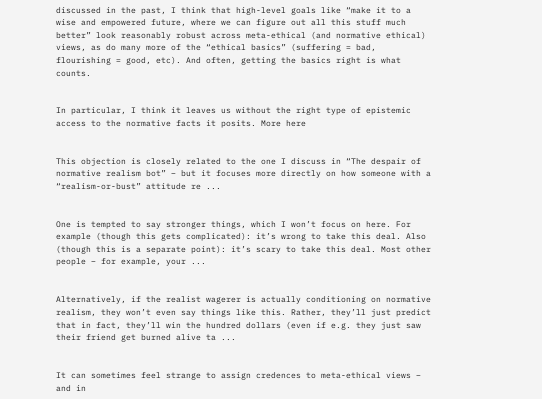discussed in the past, I think that high-level goals like “make it to a wise and empowered future, where we can figure out all this stuff much better” look reasonably robust across meta-ethical (and normative ethical) views, as do many more of the “ethical basics” (suffering = bad, flourishing = good, etc). And often, getting the basics right is what counts.


In particular, I think it leaves us without the right type of epistemic access to the normative facts it posits. More here


This objection is closely related to the one I discuss in “The despair of normative realism bot” – but it focuses more directly on how someone with a “realism-or-bust” attitude re ...


One is tempted to say stronger things, which I won’t focus on here. For example (though this gets complicated): it’s wrong to take this deal. Also (though this is a separate point): it’s scary to take this deal. Most other people – for example, your ...


Alternatively, if the realist wagerer is actually conditioning on normative realism, they won’t even say things like this. Rather, they’ll just predict that in fact, they’ll win the hundred dollars (even if e.g. they just saw their friend get burned alive ta ...


It can sometimes feel strange to assign credences to meta-ethical views – and in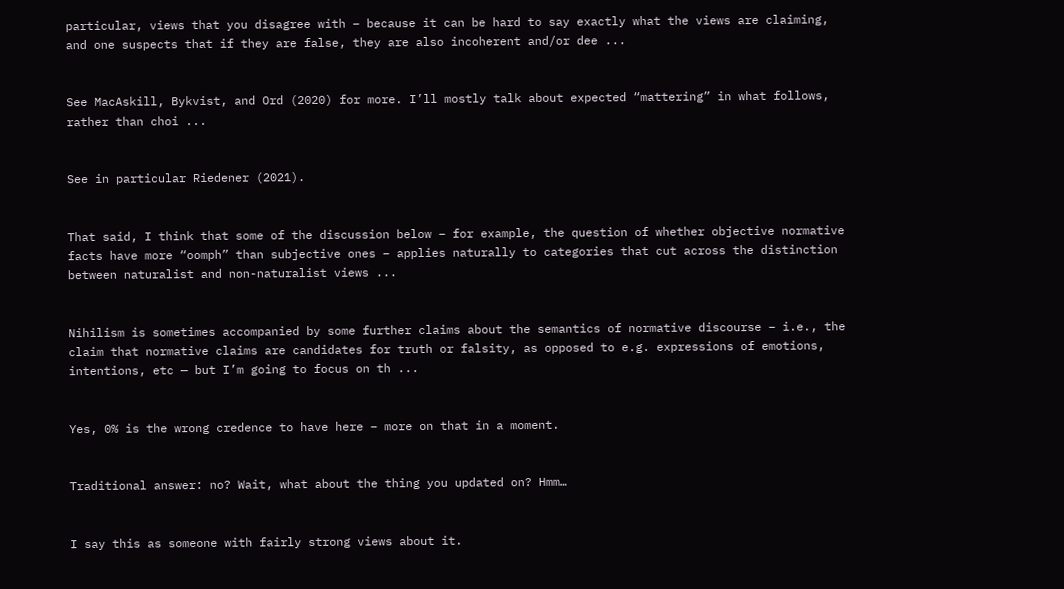particular, views that you disagree with – because it can be hard to say exactly what the views are claiming, and one suspects that if they are false, they are also incoherent and/or dee ...


See MacAskill, Bykvist, and Ord (2020) for more. I’ll mostly talk about expected “mattering” in what follows, rather than choi ...


See in particular Riedener (2021).


That said, I think that some of the discussion below – for example, the question of whether objective normative facts have more “oomph” than subjective ones – applies naturally to categories that cut across the distinction between naturalist and non-naturalist views ...


Nihilism is sometimes accompanied by some further claims about the semantics of normative discourse – i.e., the claim that normative claims are candidates for truth or falsity, as opposed to e.g. expressions of emotions, intentions, etc — but I’m going to focus on th ...


Yes, 0% is the wrong credence to have here – more on that in a moment.


Traditional answer: no? Wait, what about the thing you updated on? Hmm…


I say this as someone with fairly strong views about it.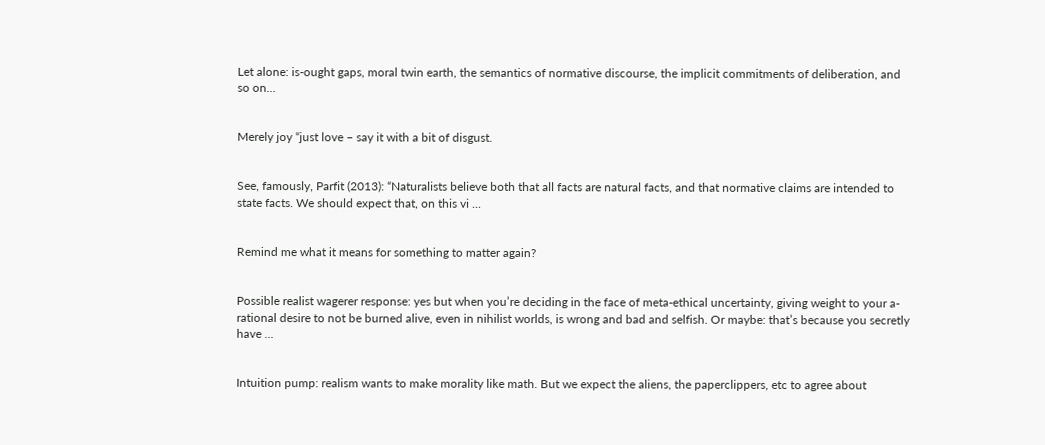Let alone: is-ought gaps, moral twin earth, the semantics of normative discourse, the implicit commitments of deliberation, and so on…


Merely joy “just love – say it with a bit of disgust.


See, famously, Parfit (2013): “Naturalists believe both that all facts are natural facts, and that normative claims are intended to state facts. We should expect that, on this vi ...


Remind me what it means for something to matter again?


Possible realist wagerer response: yes but when you’re deciding in the face of meta-ethical uncertainty, giving weight to your a-rational desire to not be burned alive, even in nihilist worlds, is wrong and bad and selfish. Or maybe: that’s because you secretly have ...


Intuition pump: realism wants to make morality like math. But we expect the aliens, the paperclippers, etc to agree about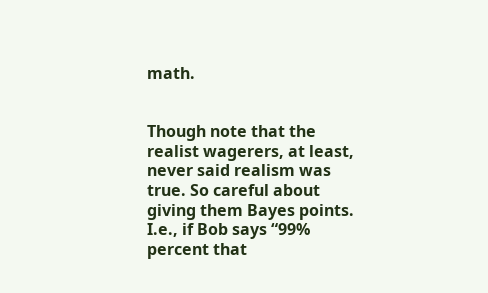math.


Though note that the realist wagerers, at least, never said realism was true. So careful about giving them Bayes points. I.e., if Bob says “99% percent that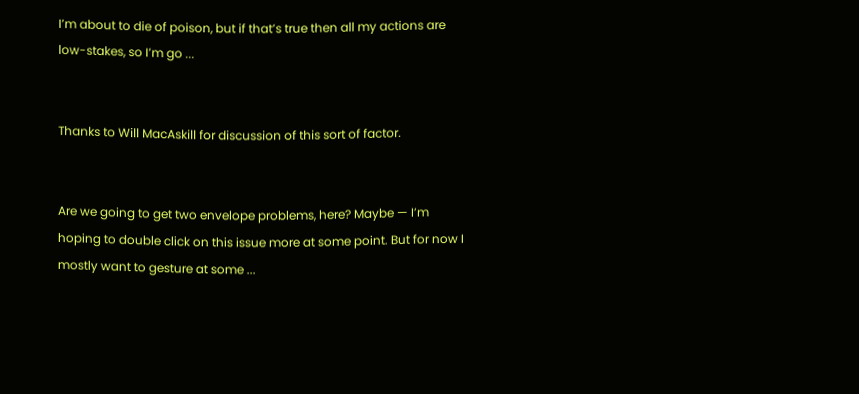I’m about to die of poison, but if that’s true then all my actions are low-stakes, so I’m go ...


Thanks to Will MacAskill for discussion of this sort of factor.


Are we going to get two envelope problems, here? Maybe — I’m hoping to double click on this issue more at some point. But for now I mostly want to gesture at some ...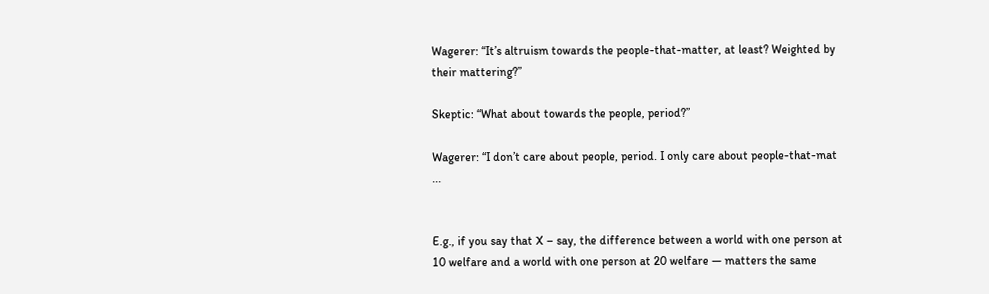Wagerer: “It’s altruism towards the people-that-matter, at least? Weighted by their mattering?”

Skeptic: “What about towards the people, period?”

Wagerer: “I don’t care about people, period. I only care about people-that-mat ...


E.g., if you say that X – say, the difference between a world with one person at 10 welfare and a world with one person at 20 welfare — matters the same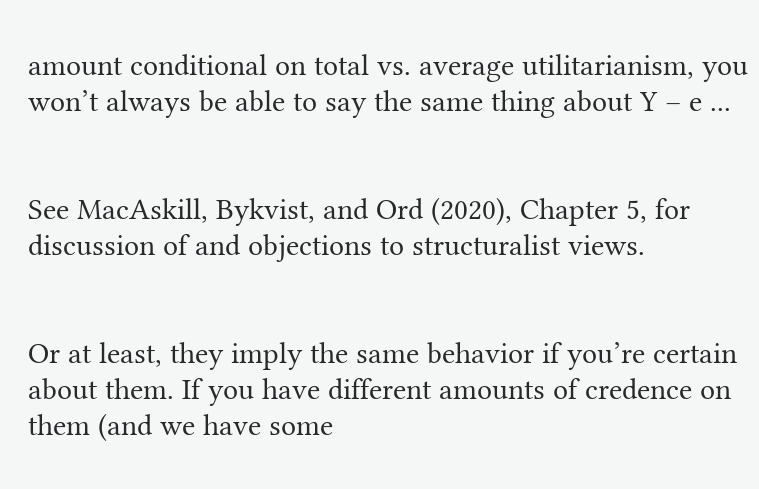amount conditional on total vs. average utilitarianism, you won’t always be able to say the same thing about Y – e ...


See MacAskill, Bykvist, and Ord (2020), Chapter 5, for discussion of and objections to structuralist views.


Or at least, they imply the same behavior if you’re certain about them. If you have different amounts of credence on them (and we have some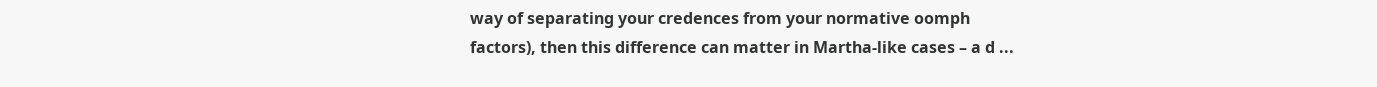way of separating your credences from your normative oomph factors), then this difference can matter in Martha-like cases – a d ...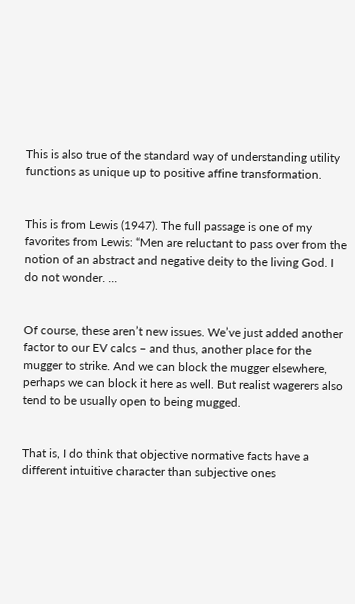This is also true of the standard way of understanding utility functions as unique up to positive affine transformation.


This is from Lewis (1947). The full passage is one of my favorites from Lewis: “Men are reluctant to pass over from the notion of an abstract and negative deity to the living God. I do not wonder. ...


Of course, these aren’t new issues. We’ve just added another factor to our EV calcs – and thus, another place for the mugger to strike. And we can block the mugger elsewhere, perhaps we can block it here as well. But realist wagerers also tend to be usually open to being mugged.


That is, I do think that objective normative facts have a different intuitive character than subjective ones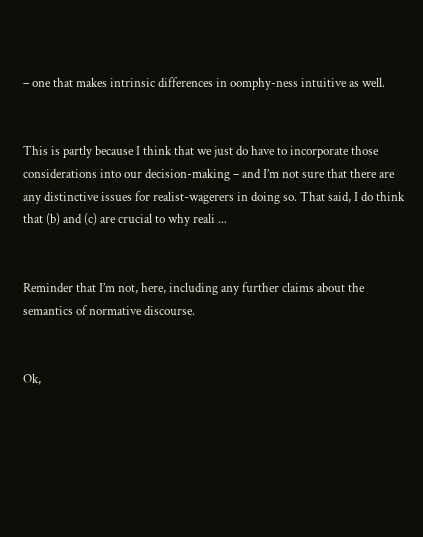– one that makes intrinsic differences in oomphy-ness intuitive as well.


This is partly because I think that we just do have to incorporate those considerations into our decision-making – and I’m not sure that there are any distinctive issues for realist-wagerers in doing so. That said, I do think that (b) and (c) are crucial to why reali ...


Reminder that I’m not, here, including any further claims about the semantics of normative discourse.


Ok,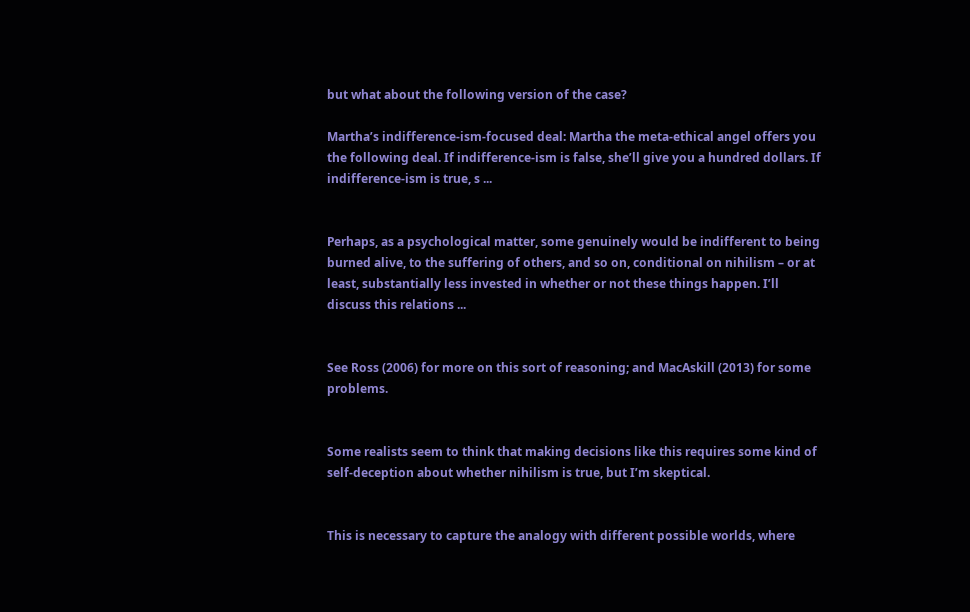but what about the following version of the case?

Martha’s indifference-ism-focused deal: Martha the meta-ethical angel offers you the following deal. If indifference-ism is false, she’ll give you a hundred dollars. If indifference-ism is true, s ...


Perhaps, as a psychological matter, some genuinely would be indifferent to being burned alive, to the suffering of others, and so on, conditional on nihilism – or at least, substantially less invested in whether or not these things happen. I’ll discuss this relations ...


See Ross (2006) for more on this sort of reasoning; and MacAskill (2013) for some problems.


Some realists seem to think that making decisions like this requires some kind of self-deception about whether nihilism is true, but I’m skeptical.


This is necessary to capture the analogy with different possible worlds, where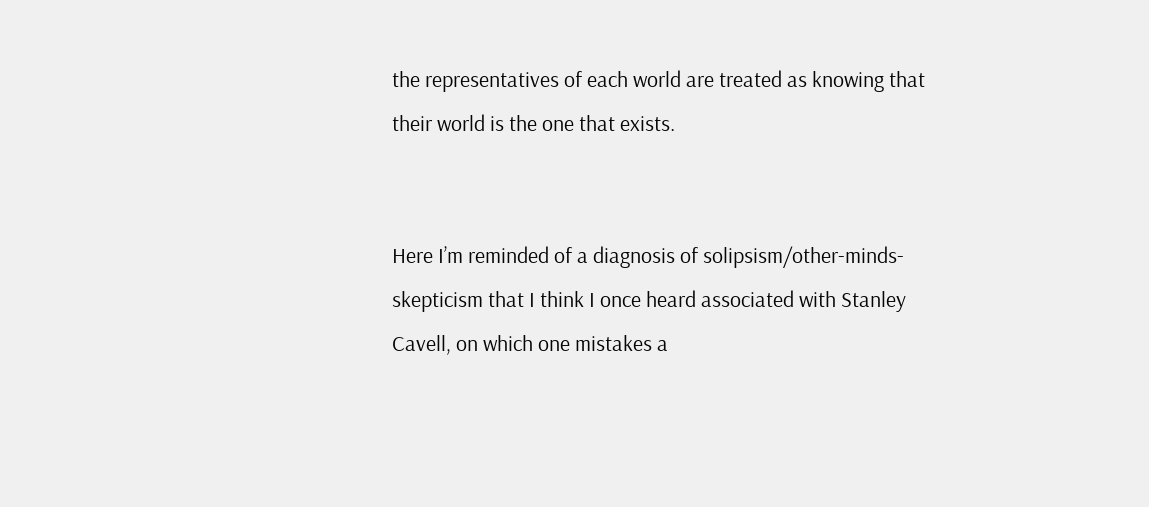the representatives of each world are treated as knowing that their world is the one that exists.


Here I’m reminded of a diagnosis of solipsism/other-minds-skepticism that I think I once heard associated with Stanley Cavell, on which one mistakes a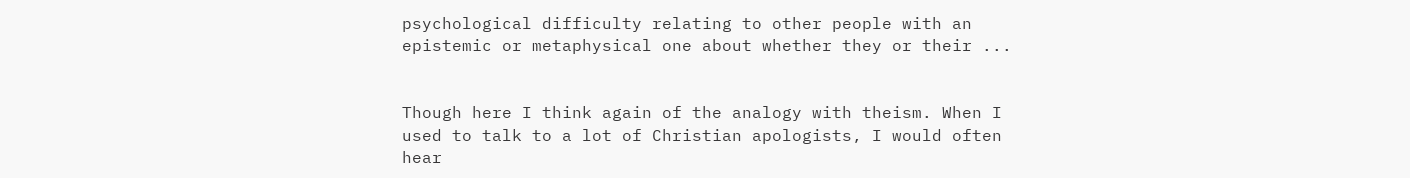psychological difficulty relating to other people with an epistemic or metaphysical one about whether they or their ...


Though here I think again of the analogy with theism. When I used to talk to a lot of Christian apologists, I would often hear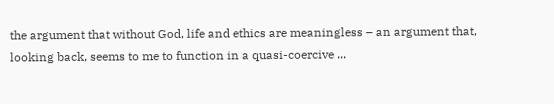the argument that without God, life and ethics are meaningless – an argument that, looking back, seems to me to function in a quasi-coercive ...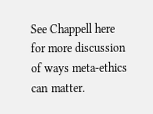See Chappell here for more discussion of ways meta-ethics can matter.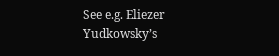See e.g. Eliezer Yudkowsky’s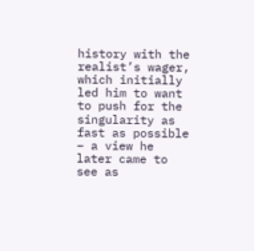history with the realist’s wager, which initially led him to want to push for the singularity as fast as possible – a view he later came to see as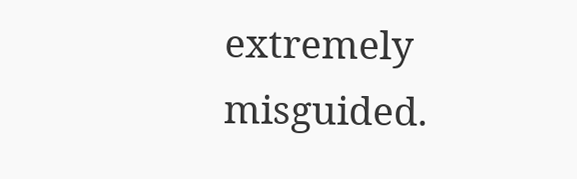extremely misguided.